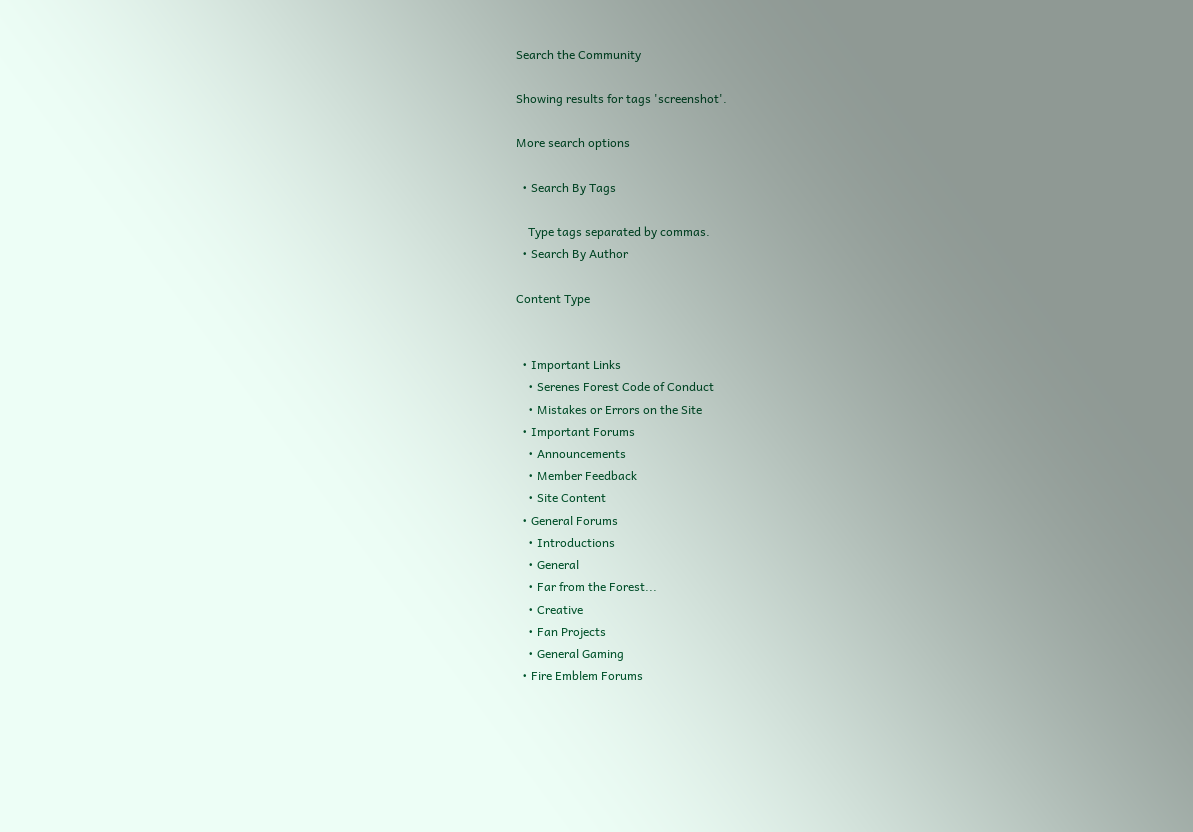Search the Community

Showing results for tags 'screenshot'.

More search options

  • Search By Tags

    Type tags separated by commas.
  • Search By Author

Content Type


  • Important Links
    • Serenes Forest Code of Conduct
    • Mistakes or Errors on the Site
  • Important Forums
    • Announcements
    • Member Feedback
    • Site Content
  • General Forums
    • Introductions
    • General
    • Far from the Forest...
    • Creative
    • Fan Projects
    • General Gaming
  • Fire Emblem Forums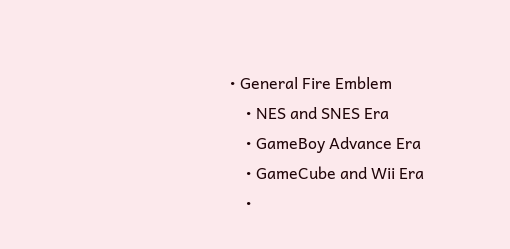• General Fire Emblem
    • NES and SNES Era
    • GameBoy Advance Era
    • GameCube and Wii Era
    •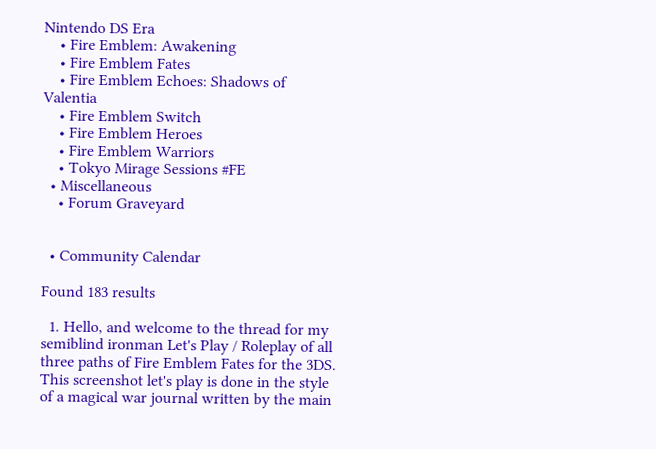Nintendo DS Era
    • Fire Emblem: Awakening
    • Fire Emblem Fates
    • Fire Emblem Echoes: Shadows of Valentia
    • Fire Emblem Switch
    • Fire Emblem Heroes
    • Fire Emblem Warriors
    • Tokyo Mirage Sessions #FE
  • Miscellaneous
    • Forum Graveyard


  • Community Calendar

Found 183 results

  1. Hello, and welcome to the thread for my semiblind ironman Let's Play / Roleplay of all three paths of Fire Emblem Fates for the 3DS. This screenshot let's play is done in the style of a magical war journal written by the main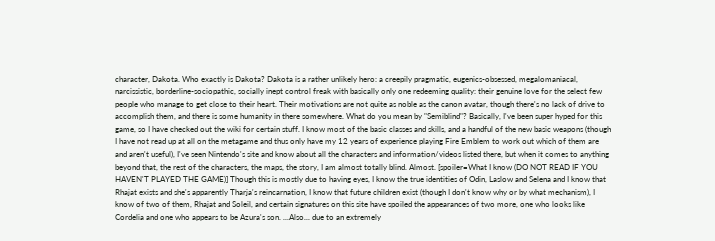character, Dakota. Who exactly is Dakota? Dakota is a rather unlikely hero: a creepily pragmatic, eugenics-obsessed, megalomaniacal, narcissistic, borderline-sociopathic, socially inept control freak with basically only one redeeming quality: their genuine love for the select few people who manage to get close to their heart. Their motivations are not quite as noble as the canon avatar, though there's no lack of drive to accomplish them, and there is some humanity in there somewhere. What do you mean by "Semiblind"? Basically, I've been super hyped for this game, so I have checked out the wiki for certain stuff. I know most of the basic classes and skills, and a handful of the new basic weapons (though I have not read up at all on the metagame and thus only have my 12 years of experience playing Fire Emblem to work out which of them are and aren't useful), I've seen Nintendo's site and know about all the characters and information/videos listed there, but when it comes to anything beyond that, the rest of the characters, the maps, the story, I am almost totally blind. Almost. [spoiler=What I know (DO NOT READ IF YOU HAVEN'T PLAYED THE GAME)] Though this is mostly due to having eyes, I know the true identities of Odin, Laslow and Selena and I know that Rhajat exists and she's apparently Tharja's reincarnation, I know that future children exist (though I don't know why or by what mechanism), I know of two of them, Rhajat and Soleil, and certain signatures on this site have spoiled the appearances of two more, one who looks like Cordelia and one who appears to be Azura's son. ...Also... due to an extremely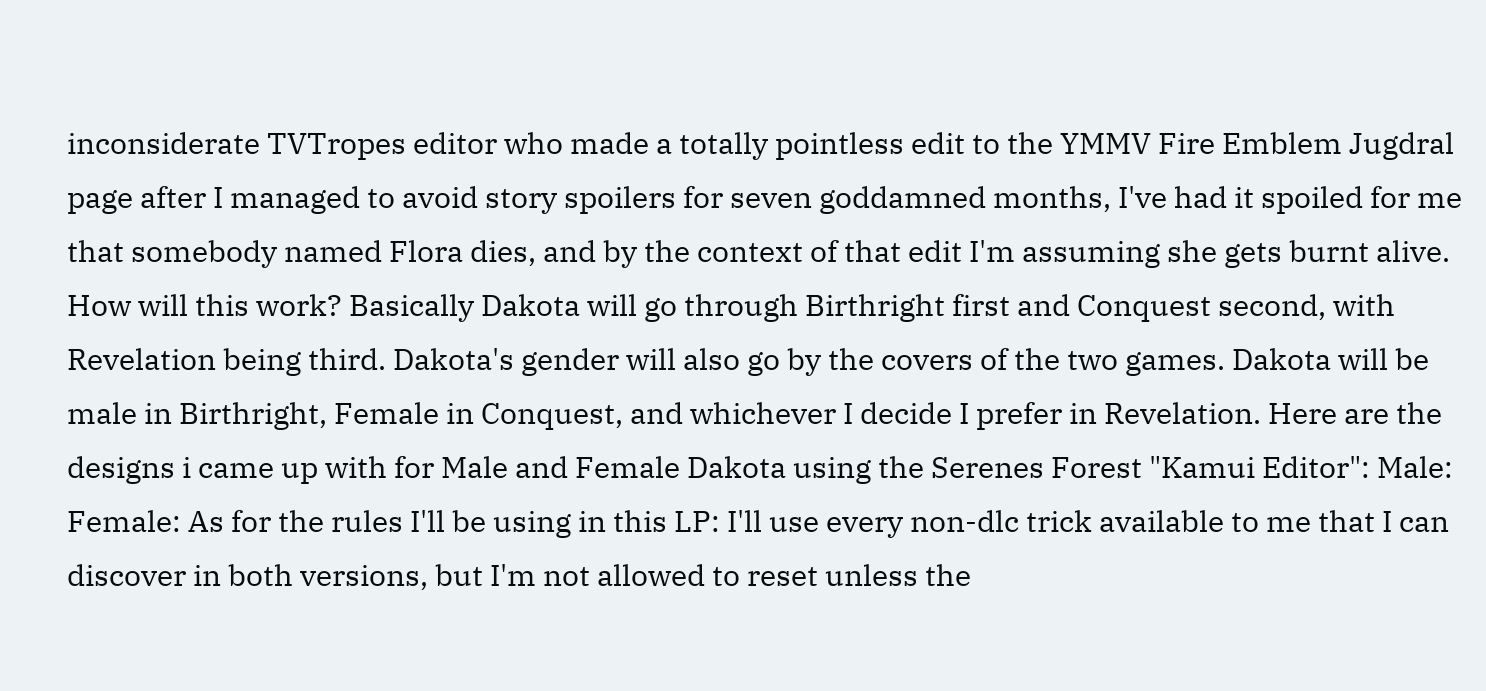inconsiderate TVTropes editor who made a totally pointless edit to the YMMV Fire Emblem Jugdral page after I managed to avoid story spoilers for seven goddamned months, I've had it spoiled for me that somebody named Flora dies, and by the context of that edit I'm assuming she gets burnt alive. How will this work? Basically Dakota will go through Birthright first and Conquest second, with Revelation being third. Dakota's gender will also go by the covers of the two games. Dakota will be male in Birthright, Female in Conquest, and whichever I decide I prefer in Revelation. Here are the designs i came up with for Male and Female Dakota using the Serenes Forest "Kamui Editor": Male: Female: As for the rules I'll be using in this LP: I'll use every non-dlc trick available to me that I can discover in both versions, but I'm not allowed to reset unless the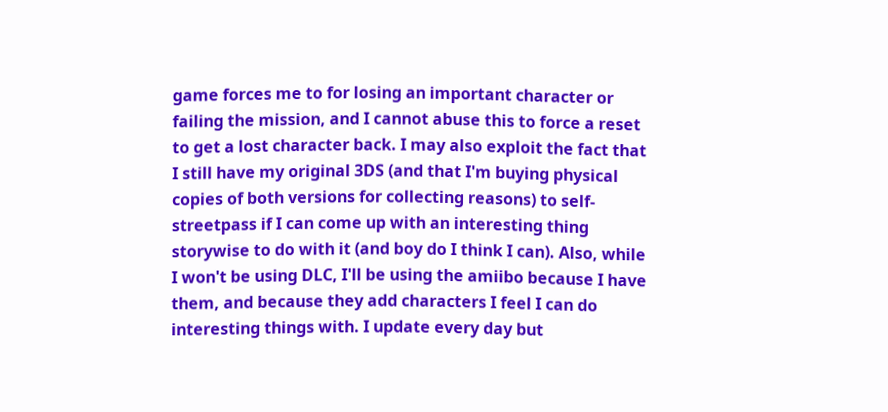game forces me to for losing an important character or failing the mission, and I cannot abuse this to force a reset to get a lost character back. I may also exploit the fact that I still have my original 3DS (and that I'm buying physical copies of both versions for collecting reasons) to self-streetpass if I can come up with an interesting thing storywise to do with it (and boy do I think I can). Also, while I won't be using DLC, I'll be using the amiibo because I have them, and because they add characters I feel I can do interesting things with. I update every day but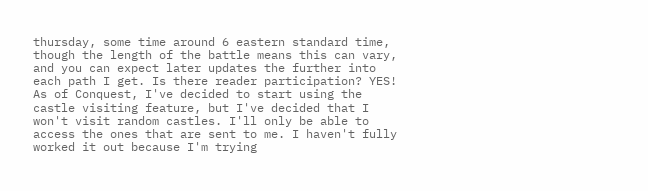thursday, some time around 6 eastern standard time, though the length of the battle means this can vary, and you can expect later updates the further into each path I get. Is there reader participation? YES! As of Conquest, I've decided to start using the castle visiting feature, but I've decided that I won't visit random castles. I'll only be able to access the ones that are sent to me. I haven't fully worked it out because I'm trying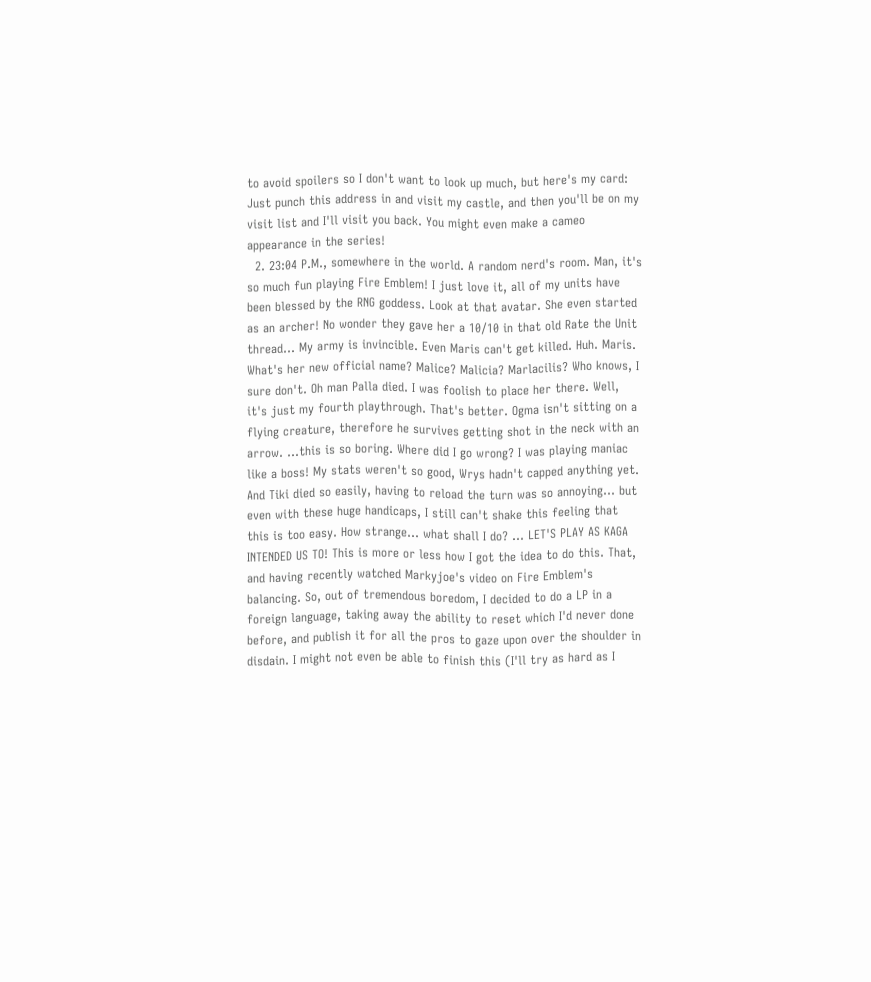to avoid spoilers so I don't want to look up much, but here's my card: Just punch this address in and visit my castle, and then you'll be on my visit list and I'll visit you back. You might even make a cameo appearance in the series!
  2. 23:04 P.M., somewhere in the world. A random nerd's room. Man, it's so much fun playing Fire Emblem! I just love it, all of my units have been blessed by the RNG goddess. Look at that avatar. She even started as an archer! No wonder they gave her a 10/10 in that old Rate the Unit thread... My army is invincible. Even Maris can't get killed. Huh. Maris. What's her new official name? Malice? Malicia? Marlacilis? Who knows, I sure don't. Oh man Palla died. I was foolish to place her there. Well, it's just my fourth playthrough. That's better. Ogma isn't sitting on a flying creature, therefore he survives getting shot in the neck with an arrow. ...this is so boring. Where did I go wrong? I was playing maniac like a boss! My stats weren't so good, Wrys hadn't capped anything yet. And Tiki died so easily, having to reload the turn was so annoying... but even with these huge handicaps, I still can't shake this feeling that this is too easy. How strange... what shall I do? ... LET'S PLAY AS KAGA INTENDED US TO! This is more or less how I got the idea to do this. That, and having recently watched Markyjoe's video on Fire Emblem's balancing. So, out of tremendous boredom, I decided to do a LP in a foreign language, taking away the ability to reset which I'd never done before, and publish it for all the pros to gaze upon over the shoulder in disdain. I might not even be able to finish this (I'll try as hard as I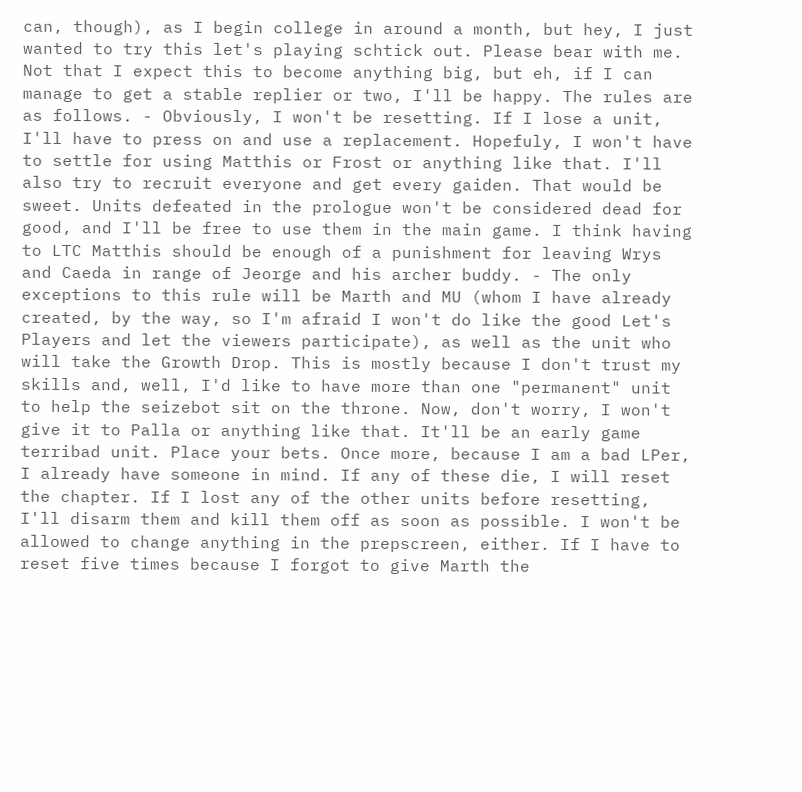can, though), as I begin college in around a month, but hey, I just wanted to try this let's playing schtick out. Please bear with me. Not that I expect this to become anything big, but eh, if I can manage to get a stable replier or two, I'll be happy. The rules are as follows. - Obviously, I won't be resetting. If I lose a unit, I'll have to press on and use a replacement. Hopefuly, I won't have to settle for using Matthis or Frost or anything like that. I'll also try to recruit everyone and get every gaiden. That would be sweet. Units defeated in the prologue won't be considered dead for good, and I'll be free to use them in the main game. I think having to LTC Matthis should be enough of a punishment for leaving Wrys and Caeda in range of Jeorge and his archer buddy. - The only exceptions to this rule will be Marth and MU (whom I have already created, by the way, so I'm afraid I won't do like the good Let's Players and let the viewers participate), as well as the unit who will take the Growth Drop. This is mostly because I don't trust my skills and, well, I'd like to have more than one "permanent" unit to help the seizebot sit on the throne. Now, don't worry, I won't give it to Palla or anything like that. It'll be an early game terribad unit. Place your bets. Once more, because I am a bad LPer, I already have someone in mind. If any of these die, I will reset the chapter. If I lost any of the other units before resetting, I'll disarm them and kill them off as soon as possible. I won't be allowed to change anything in the prepscreen, either. If I have to reset five times because I forgot to give Marth the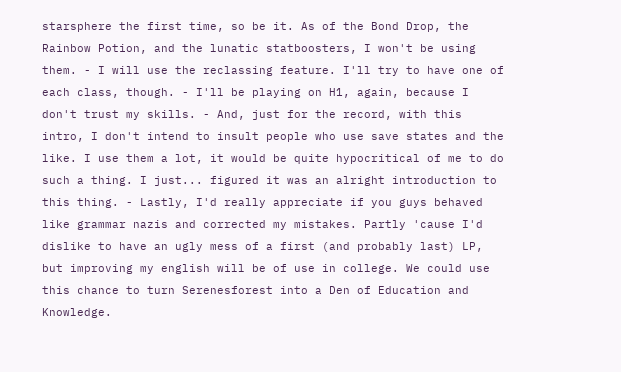starsphere the first time, so be it. As of the Bond Drop, the Rainbow Potion, and the lunatic statboosters, I won't be using them. - I will use the reclassing feature. I'll try to have one of each class, though. - I'll be playing on H1, again, because I don't trust my skills. - And, just for the record, with this intro, I don't intend to insult people who use save states and the like. I use them a lot, it would be quite hypocritical of me to do such a thing. I just... figured it was an alright introduction to this thing. - Lastly, I'd really appreciate if you guys behaved like grammar nazis and corrected my mistakes. Partly 'cause I'd dislike to have an ugly mess of a first (and probably last) LP, but improving my english will be of use in college. We could use this chance to turn Serenesforest into a Den of Education and Knowledge.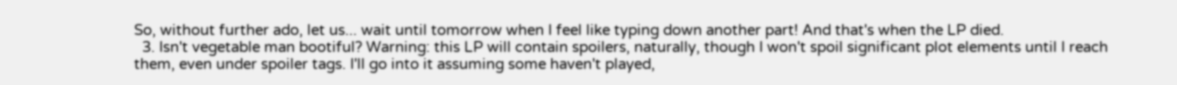So, without further ado, let us... wait until tomorrow when I feel like typing down another part! And that's when the LP died.
  3. Isn't vegetable man bootiful? Warning: this LP will contain spoilers, naturally, though I won't spoil significant plot elements until I reach them, even under spoiler tags. I'll go into it assuming some haven't played,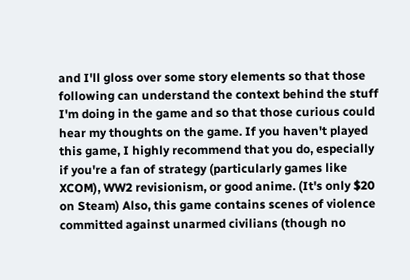and I'll gloss over some story elements so that those following can understand the context behind the stuff I'm doing in the game and so that those curious could hear my thoughts on the game. If you haven't played this game, I highly recommend that you do, especially if you're a fan of strategy (particularly games like XCOM), WW2 revisionism, or good anime. (It's only $20 on Steam) Also, this game contains scenes of violence committed against unarmed civilians (though no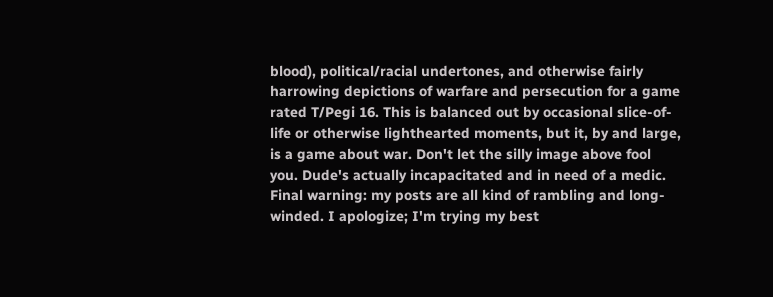blood), political/racial undertones, and otherwise fairly harrowing depictions of warfare and persecution for a game rated T/Pegi 16. This is balanced out by occasional slice-of-life or otherwise lighthearted moments, but it, by and large, is a game about war. Don't let the silly image above fool you. Dude's actually incapacitated and in need of a medic. Final warning: my posts are all kind of rambling and long-winded. I apologize; I'm trying my best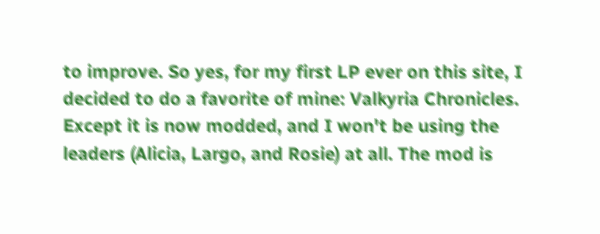to improve. So yes, for my first LP ever on this site, I decided to do a favorite of mine: Valkyria Chronicles. Except it is now modded, and I won't be using the leaders (Alicia, Largo, and Rosie) at all. The mod is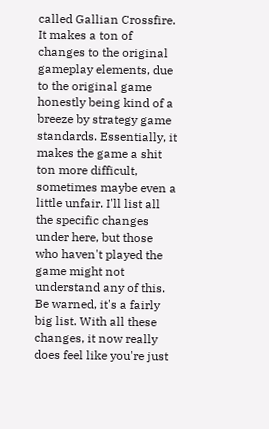called Gallian Crossfire. It makes a ton of changes to the original gameplay elements, due to the original game honestly being kind of a breeze by strategy game standards. Essentially, it makes the game a shit ton more difficult, sometimes maybe even a little unfair. I'll list all the specific changes under here, but those who haven't played the game might not understand any of this. Be warned, it's a fairly big list. With all these changes, it now really does feel like you're just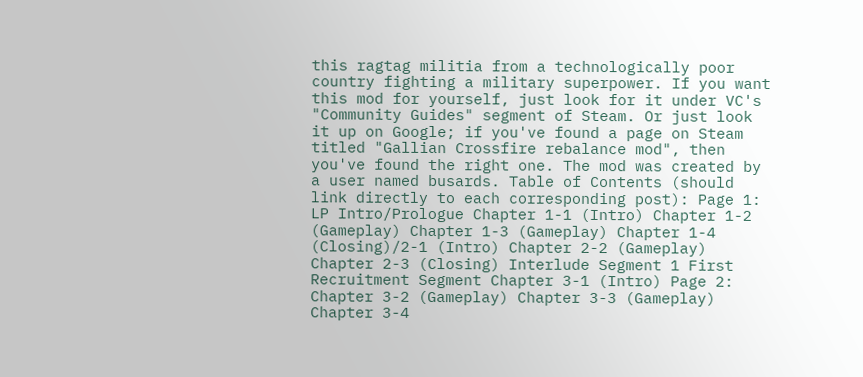this ragtag militia from a technologically poor country fighting a military superpower. If you want this mod for yourself, just look for it under VC's "Community Guides" segment of Steam. Or just look it up on Google; if you've found a page on Steam titled "Gallian Crossfire rebalance mod", then you've found the right one. The mod was created by a user named busards. Table of Contents (should link directly to each corresponding post): Page 1: LP Intro/Prologue Chapter 1-1 (Intro) Chapter 1-2 (Gameplay) Chapter 1-3 (Gameplay) Chapter 1-4 (Closing)/2-1 (Intro) Chapter 2-2 (Gameplay) Chapter 2-3 (Closing) Interlude Segment 1 First Recruitment Segment Chapter 3-1 (Intro) Page 2: Chapter 3-2 (Gameplay) Chapter 3-3 (Gameplay) Chapter 3-4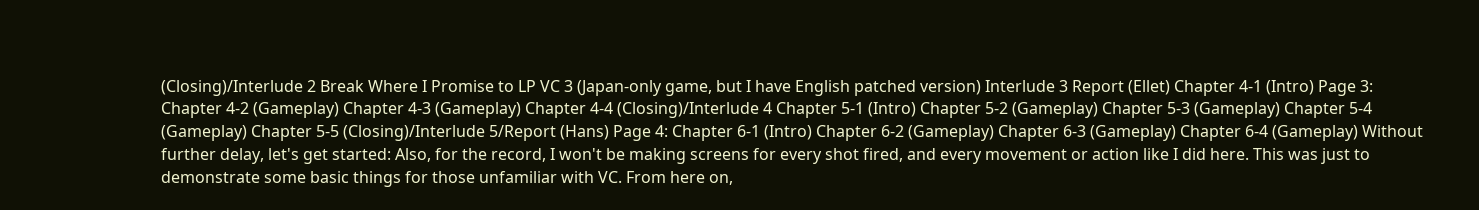(Closing)/Interlude 2 Break Where I Promise to LP VC 3 (Japan-only game, but I have English patched version) Interlude 3 Report (Ellet) Chapter 4-1 (Intro) Page 3: Chapter 4-2 (Gameplay) Chapter 4-3 (Gameplay) Chapter 4-4 (Closing)/Interlude 4 Chapter 5-1 (Intro) Chapter 5-2 (Gameplay) Chapter 5-3 (Gameplay) Chapter 5-4 (Gameplay) Chapter 5-5 (Closing)/Interlude 5/Report (Hans) Page 4: Chapter 6-1 (Intro) Chapter 6-2 (Gameplay) Chapter 6-3 (Gameplay) Chapter 6-4 (Gameplay) Without further delay, let's get started: Also, for the record, I won't be making screens for every shot fired, and every movement or action like I did here. This was just to demonstrate some basic things for those unfamiliar with VC. From here on,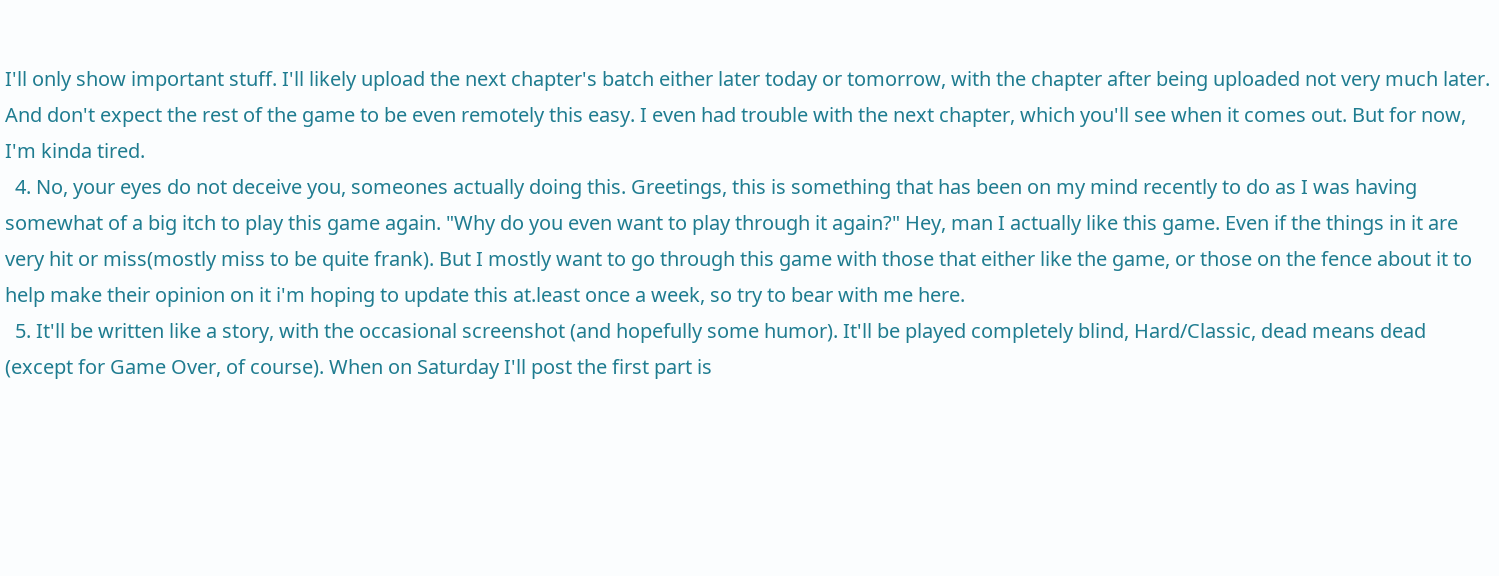I'll only show important stuff. I'll likely upload the next chapter's batch either later today or tomorrow, with the chapter after being uploaded not very much later. And don't expect the rest of the game to be even remotely this easy. I even had trouble with the next chapter, which you'll see when it comes out. But for now, I'm kinda tired.
  4. No, your eyes do not deceive you, someones actually doing this. Greetings, this is something that has been on my mind recently to do as I was having somewhat of a big itch to play this game again. "Why do you even want to play through it again?" Hey, man I actually like this game. Even if the things in it are very hit or miss(mostly miss to be quite frank). But I mostly want to go through this game with those that either like the game, or those on the fence about it to help make their opinion on it i'm hoping to update this at.least once a week, so try to bear with me here.
  5. It'll be written like a story, with the occasional screenshot (and hopefully some humor). It'll be played completely blind, Hard/Classic, dead means dead (except for Game Over, of course). When on Saturday I'll post the first part is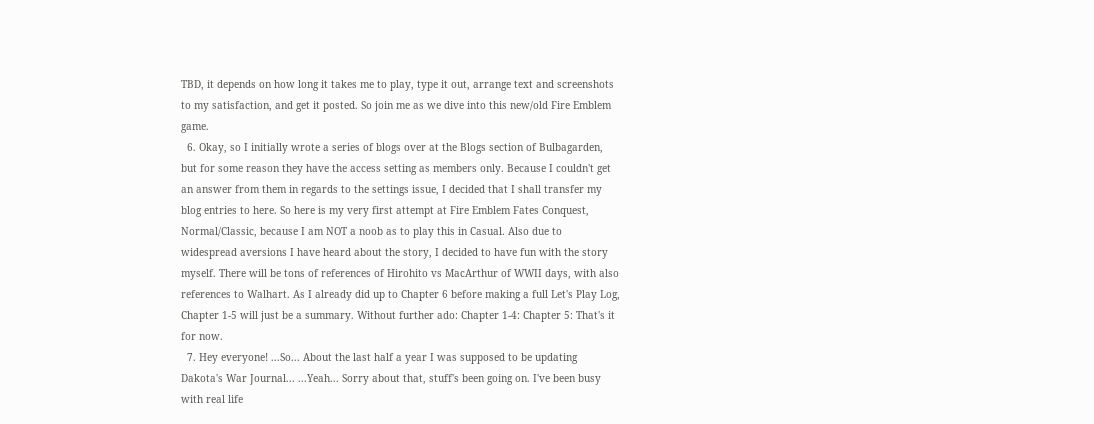TBD, it depends on how long it takes me to play, type it out, arrange text and screenshots to my satisfaction, and get it posted. So join me as we dive into this new/old Fire Emblem game.
  6. Okay, so I initially wrote a series of blogs over at the Blogs section of Bulbagarden, but for some reason they have the access setting as members only. Because I couldn't get an answer from them in regards to the settings issue, I decided that I shall transfer my blog entries to here. So here is my very first attempt at Fire Emblem Fates Conquest, Normal/Classic, because I am NOT a noob as to play this in Casual. Also due to widespread aversions I have heard about the story, I decided to have fun with the story myself. There will be tons of references of Hirohito vs MacArthur of WWII days, with also references to Walhart. As I already did up to Chapter 6 before making a full Let's Play Log, Chapter 1-5 will just be a summary. Without further ado: Chapter 1-4: Chapter 5: That's it for now.
  7. Hey everyone! ...So... About the last half a year I was supposed to be updating Dakota's War Journal... ...Yeah... Sorry about that, stuff's been going on. I've been busy with real life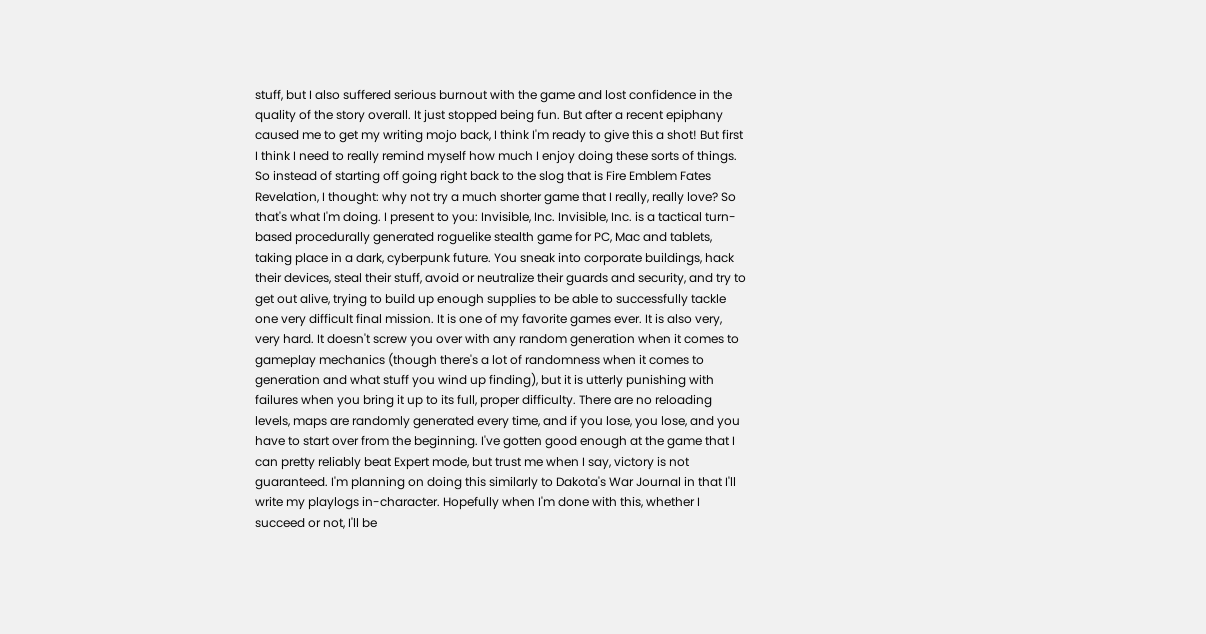stuff, but I also suffered serious burnout with the game and lost confidence in the quality of the story overall. It just stopped being fun. But after a recent epiphany caused me to get my writing mojo back, I think I'm ready to give this a shot! But first I think I need to really remind myself how much I enjoy doing these sorts of things. So instead of starting off going right back to the slog that is Fire Emblem Fates Revelation, I thought: why not try a much shorter game that I really, really love? So that's what I'm doing. I present to you: Invisible, Inc. Invisible, Inc. is a tactical turn-based procedurally generated roguelike stealth game for PC, Mac and tablets, taking place in a dark, cyberpunk future. You sneak into corporate buildings, hack their devices, steal their stuff, avoid or neutralize their guards and security, and try to get out alive, trying to build up enough supplies to be able to successfully tackle one very difficult final mission. It is one of my favorite games ever. It is also very, very hard. It doesn't screw you over with any random generation when it comes to gameplay mechanics (though there's a lot of randomness when it comes to generation and what stuff you wind up finding), but it is utterly punishing with failures when you bring it up to its full, proper difficulty. There are no reloading levels, maps are randomly generated every time, and if you lose, you lose, and you have to start over from the beginning. I've gotten good enough at the game that I can pretty reliably beat Expert mode, but trust me when I say, victory is not guaranteed. I'm planning on doing this similarly to Dakota's War Journal in that I'll write my playlogs in-character. Hopefully when I'm done with this, whether I succeed or not, I'll be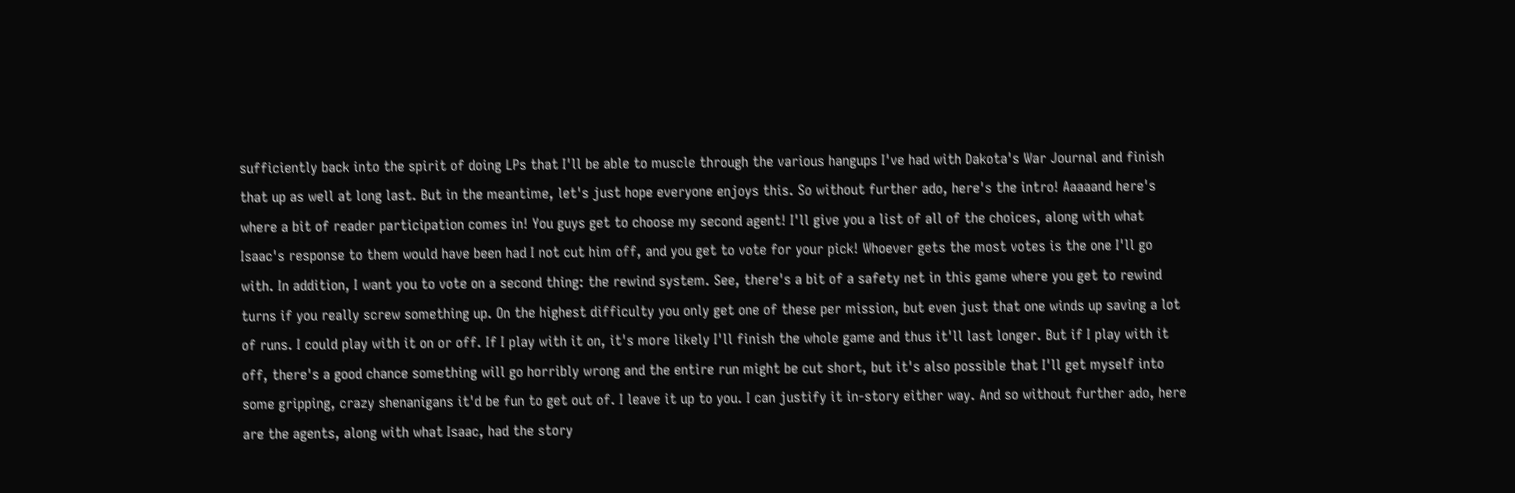sufficiently back into the spirit of doing LPs that I'll be able to muscle through the various hangups I've had with Dakota's War Journal and finish that up as well at long last. But in the meantime, let's just hope everyone enjoys this. So without further ado, here's the intro! Aaaaand here's where a bit of reader participation comes in! You guys get to choose my second agent! I'll give you a list of all of the choices, along with what Isaac's response to them would have been had I not cut him off, and you get to vote for your pick! Whoever gets the most votes is the one I'll go with. In addition, I want you to vote on a second thing: the rewind system. See, there's a bit of a safety net in this game where you get to rewind turns if you really screw something up. On the highest difficulty you only get one of these per mission, but even just that one winds up saving a lot of runs. I could play with it on or off. If I play with it on, it's more likely I'll finish the whole game and thus it'll last longer. But if I play with it off, there's a good chance something will go horribly wrong and the entire run might be cut short, but it's also possible that I'll get myself into some gripping, crazy shenanigans it'd be fun to get out of. I leave it up to you. I can justify it in-story either way. And so without further ado, here are the agents, along with what Isaac, had the story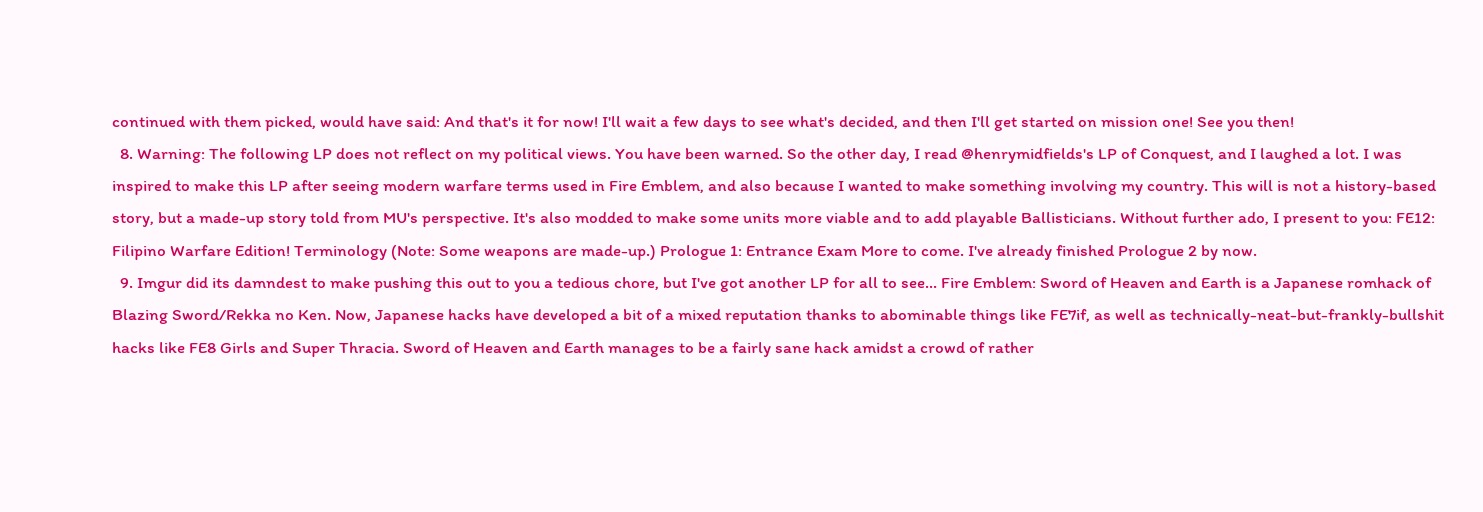continued with them picked, would have said: And that's it for now! I'll wait a few days to see what's decided, and then I'll get started on mission one! See you then!
  8. Warning: The following LP does not reflect on my political views. You have been warned. So the other day, I read @henrymidfields's LP of Conquest, and I laughed a lot. I was inspired to make this LP after seeing modern warfare terms used in Fire Emblem, and also because I wanted to make something involving my country. This will is not a history-based story, but a made-up story told from MU's perspective. It's also modded to make some units more viable and to add playable Ballisticians. Without further ado, I present to you: FE12: Filipino Warfare Edition! Terminology (Note: Some weapons are made-up.) Prologue 1: Entrance Exam More to come. I've already finished Prologue 2 by now.
  9. Imgur did its damndest to make pushing this out to you a tedious chore, but I've got another LP for all to see... Fire Emblem: Sword of Heaven and Earth is a Japanese romhack of Blazing Sword/Rekka no Ken. Now, Japanese hacks have developed a bit of a mixed reputation thanks to abominable things like FE7if, as well as technically-neat-but-frankly-bullshit hacks like FE8 Girls and Super Thracia. Sword of Heaven and Earth manages to be a fairly sane hack amidst a crowd of rather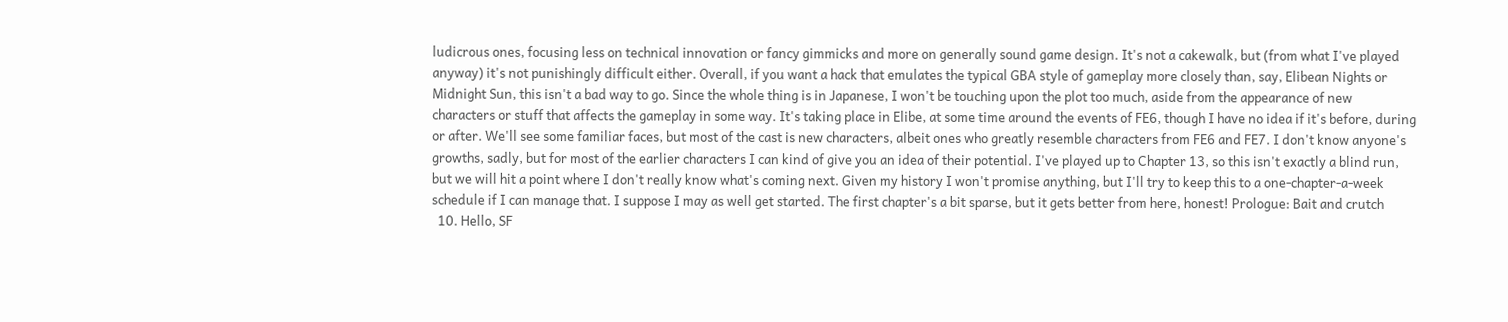ludicrous ones, focusing less on technical innovation or fancy gimmicks and more on generally sound game design. It's not a cakewalk, but (from what I've played anyway) it's not punishingly difficult either. Overall, if you want a hack that emulates the typical GBA style of gameplay more closely than, say, Elibean Nights or Midnight Sun, this isn't a bad way to go. Since the whole thing is in Japanese, I won't be touching upon the plot too much, aside from the appearance of new characters or stuff that affects the gameplay in some way. It's taking place in Elibe, at some time around the events of FE6, though I have no idea if it's before, during or after. We'll see some familiar faces, but most of the cast is new characters, albeit ones who greatly resemble characters from FE6 and FE7. I don't know anyone's growths, sadly, but for most of the earlier characters I can kind of give you an idea of their potential. I've played up to Chapter 13, so this isn't exactly a blind run, but we will hit a point where I don't really know what's coming next. Given my history I won't promise anything, but I'll try to keep this to a one-chapter-a-week schedule if I can manage that. I suppose I may as well get started. The first chapter's a bit sparse, but it gets better from here, honest! Prologue: Bait and crutch
  10. Hello, SF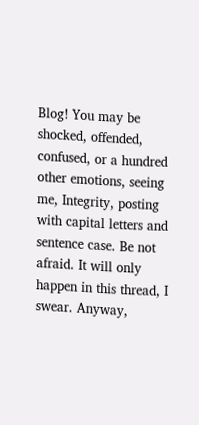Blog! You may be shocked, offended, confused, or a hundred other emotions, seeing me, Integrity, posting with capital letters and sentence case. Be not afraid. It will only happen in this thread, I swear. Anyway,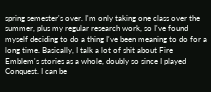spring semester's over. I'm only taking one class over the summer, plus my regular research work, so I've found myself deciding to do a thing I've been meaning to do for a long time. Basically, I talk a lot of shit about Fire Emblem's stories as a whole, doubly so since I played Conquest. I can be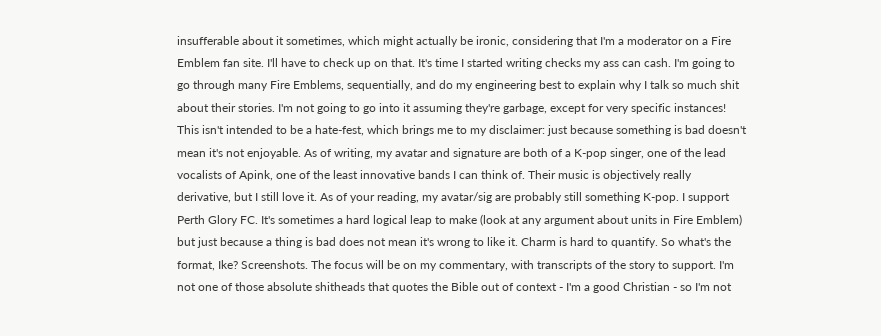insufferable about it sometimes, which might actually be ironic, considering that I'm a moderator on a Fire Emblem fan site. I'll have to check up on that. It's time I started writing checks my ass can cash. I'm going to go through many Fire Emblems, sequentially, and do my engineering best to explain why I talk so much shit about their stories. I'm not going to go into it assuming they're garbage, except for very specific instances! This isn't intended to be a hate-fest, which brings me to my disclaimer: just because something is bad doesn't mean it's not enjoyable. As of writing, my avatar and signature are both of a K-pop singer, one of the lead vocalists of Apink, one of the least innovative bands I can think of. Their music is objectively really derivative, but I still love it. As of your reading, my avatar/sig are probably still something K-pop. I support Perth Glory FC. It's sometimes a hard logical leap to make (look at any argument about units in Fire Emblem) but just because a thing is bad does not mean it's wrong to like it. Charm is hard to quantify. So what's the format, Ike? Screenshots. The focus will be on my commentary, with transcripts of the story to support. I'm not one of those absolute shitheads that quotes the Bible out of context - I'm a good Christian - so I'm not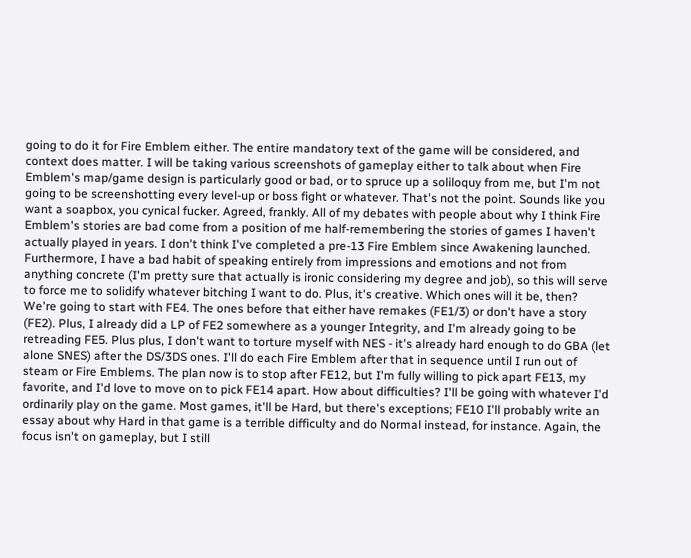going to do it for Fire Emblem either. The entire mandatory text of the game will be considered, and context does matter. I will be taking various screenshots of gameplay either to talk about when Fire Emblem's map/game design is particularly good or bad, or to spruce up a soliloquy from me, but I'm not going to be screenshotting every level-up or boss fight or whatever. That's not the point. Sounds like you want a soapbox, you cynical fucker. Agreed, frankly. All of my debates with people about why I think Fire Emblem's stories are bad come from a position of me half-remembering the stories of games I haven't actually played in years. I don't think I've completed a pre-13 Fire Emblem since Awakening launched. Furthermore, I have a bad habit of speaking entirely from impressions and emotions and not from anything concrete (I'm pretty sure that actually is ironic considering my degree and job), so this will serve to force me to solidify whatever bitching I want to do. Plus, it's creative. Which ones will it be, then? We're going to start with FE4. The ones before that either have remakes (FE1/3) or don't have a story (FE2). Plus, I already did a LP of FE2 somewhere as a younger Integrity, and I'm already going to be retreading FE5. Plus plus, I don't want to torture myself with NES - it's already hard enough to do GBA (let alone SNES) after the DS/3DS ones. I'll do each Fire Emblem after that in sequence until I run out of steam or Fire Emblems. The plan now is to stop after FE12, but I'm fully willing to pick apart FE13, my favorite, and I'd love to move on to pick FE14 apart. How about difficulties? I'll be going with whatever I'd ordinarily play on the game. Most games, it'll be Hard, but there's exceptions; FE10 I'll probably write an essay about why Hard in that game is a terrible difficulty and do Normal instead, for instance. Again, the focus isn't on gameplay, but I still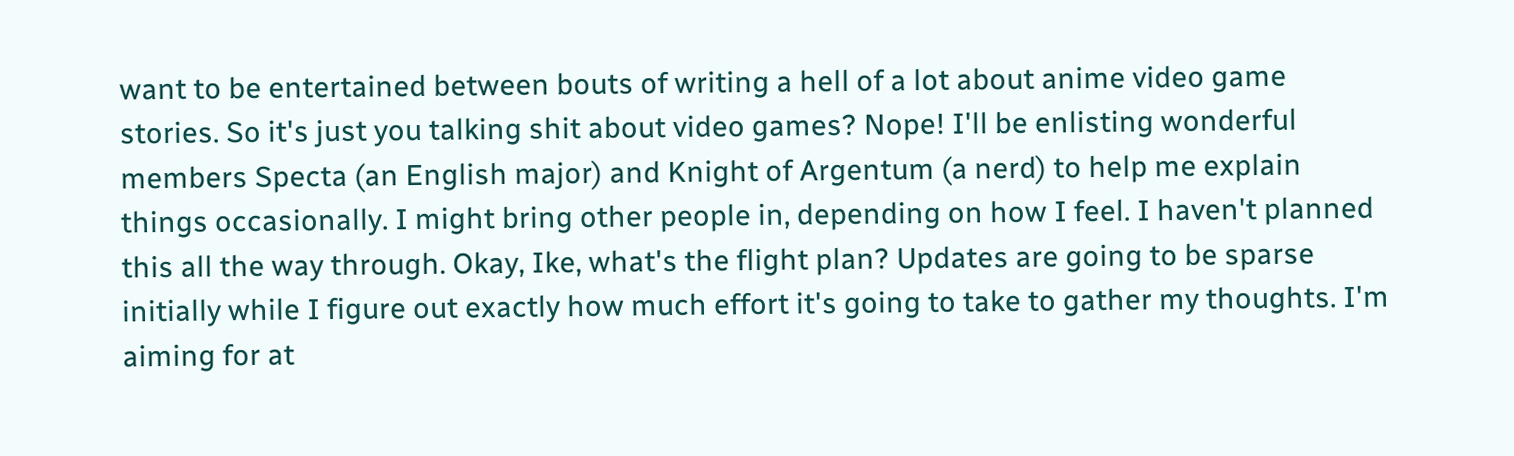want to be entertained between bouts of writing a hell of a lot about anime video game stories. So it's just you talking shit about video games? Nope! I'll be enlisting wonderful members Specta (an English major) and Knight of Argentum (a nerd) to help me explain things occasionally. I might bring other people in, depending on how I feel. I haven't planned this all the way through. Okay, Ike, what's the flight plan? Updates are going to be sparse initially while I figure out exactly how much effort it's going to take to gather my thoughts. I'm aiming for at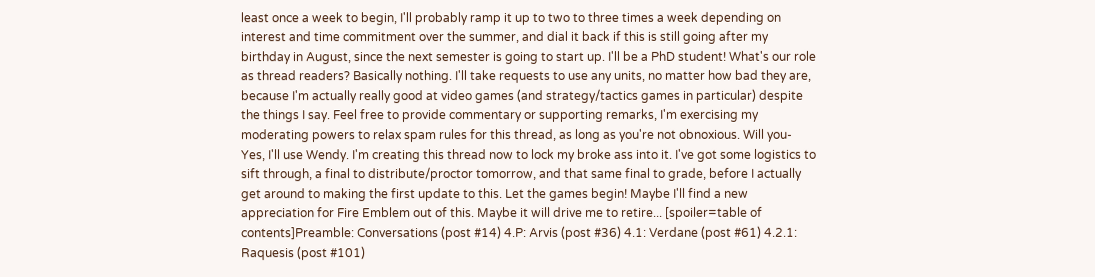least once a week to begin, I'll probably ramp it up to two to three times a week depending on interest and time commitment over the summer, and dial it back if this is still going after my birthday in August, since the next semester is going to start up. I'll be a PhD student! What's our role as thread readers? Basically nothing. I'll take requests to use any units, no matter how bad they are, because I'm actually really good at video games (and strategy/tactics games in particular) despite the things I say. Feel free to provide commentary or supporting remarks, I'm exercising my moderating powers to relax spam rules for this thread, as long as you're not obnoxious. Will you- Yes, I'll use Wendy. I'm creating this thread now to lock my broke ass into it. I've got some logistics to sift through, a final to distribute/proctor tomorrow, and that same final to grade, before I actually get around to making the first update to this. Let the games begin! Maybe I'll find a new appreciation for Fire Emblem out of this. Maybe it will drive me to retire... [spoiler=table of contents]Preamble: Conversations (post #14) 4.P: Arvis (post #36) 4.1: Verdane (post #61) 4.2.1: Raquesis (post #101)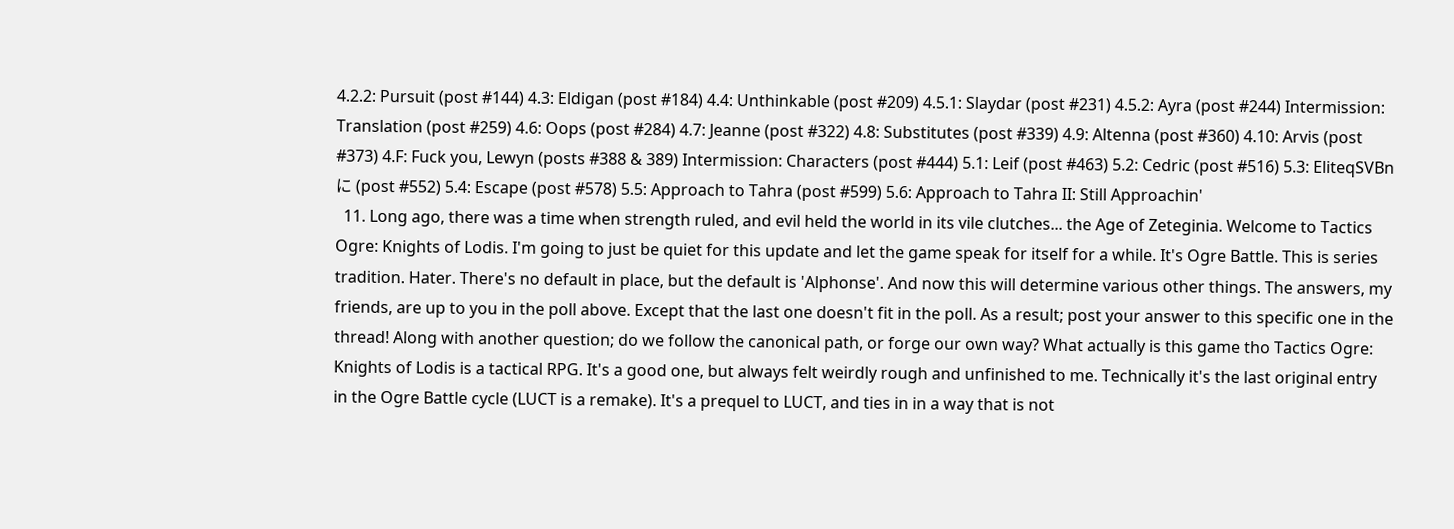4.2.2: Pursuit (post #144) 4.3: Eldigan (post #184) 4.4: Unthinkable (post #209) 4.5.1: Slaydar (post #231) 4.5.2: Ayra (post #244) Intermission: Translation (post #259) 4.6: Oops (post #284) 4.7: Jeanne (post #322) 4.8: Substitutes (post #339) 4.9: Altenna (post #360) 4.10: Arvis (post #373) 4.F: Fuck you, Lewyn (posts #388 & 389) Intermission: Characters (post #444) 5.1: Leif (post #463) 5.2: Cedric (post #516) 5.3: EliteqSVBnに (post #552) 5.4: Escape (post #578) 5.5: Approach to Tahra (post #599) 5.6: Approach to Tahra II: Still Approachin'
  11. Long ago, there was a time when strength ruled, and evil held the world in its vile clutches... the Age of Zeteginia. Welcome to Tactics Ogre: Knights of Lodis. I'm going to just be quiet for this update and let the game speak for itself for a while. It's Ogre Battle. This is series tradition. Hater. There's no default in place, but the default is 'Alphonse'. And now this will determine various other things. The answers, my friends, are up to you in the poll above. Except that the last one doesn't fit in the poll. As a result; post your answer to this specific one in the thread! Along with another question; do we follow the canonical path, or forge our own way? What actually is this game tho Tactics Ogre: Knights of Lodis is a tactical RPG. It's a good one, but always felt weirdly rough and unfinished to me. Technically it's the last original entry in the Ogre Battle cycle (LUCT is a remake). It's a prequel to LUCT, and ties in in a way that is not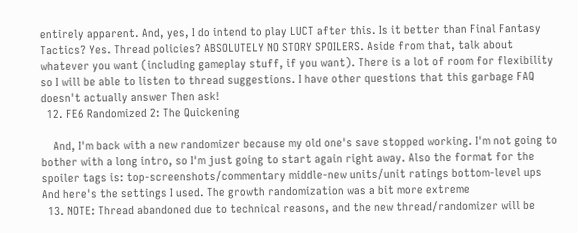entirely apparent. And, yes, I do intend to play LUCT after this. Is it better than Final Fantasy Tactics? Yes. Thread policies? ABSOLUTELY NO STORY SPOILERS. Aside from that, talk about whatever you want (including gameplay stuff, if you want). There is a lot of room for flexibility so I will be able to listen to thread suggestions. I have other questions that this garbage FAQ doesn't actually answer Then ask!
  12. FE6 Randomized 2: The Quickening

    And, I'm back with a new randomizer because my old one's save stopped working. I'm not going to bother with a long intro, so I'm just going to start again right away. Also the format for the spoiler tags is: top-screenshots/commentary middle-new units/unit ratings bottom-level ups And here's the settings I used. The growth randomization was a bit more extreme
  13. NOTE: Thread abandoned due to technical reasons, and the new thread/randomizer will be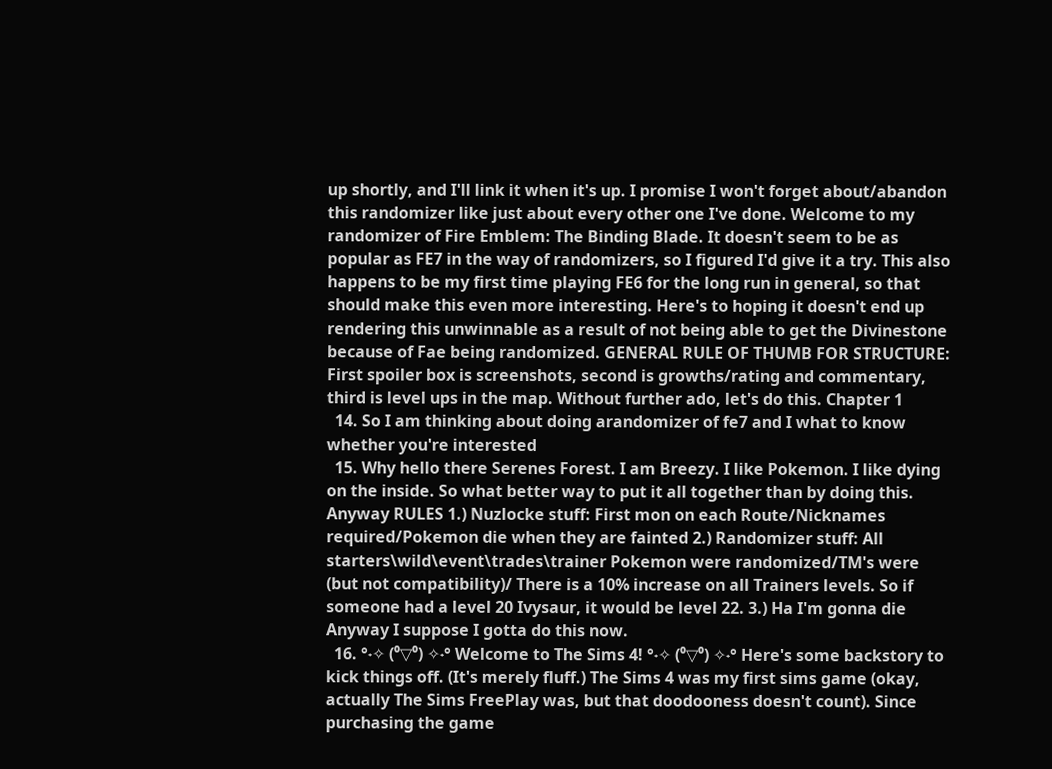up shortly, and I'll link it when it's up. I promise I won't forget about/abandon this randomizer like just about every other one I've done. Welcome to my randomizer of Fire Emblem: The Binding Blade. It doesn't seem to be as popular as FE7 in the way of randomizers, so I figured I'd give it a try. This also happens to be my first time playing FE6 for the long run in general, so that should make this even more interesting. Here's to hoping it doesn't end up rendering this unwinnable as a result of not being able to get the Divinestone because of Fae being randomized. GENERAL RULE OF THUMB FOR STRUCTURE: First spoiler box is screenshots, second is growths/rating and commentary, third is level ups in the map. Without further ado, let's do this. Chapter 1
  14. So I am thinking about doing arandomizer of fe7 and I what to know whether you're interested
  15. Why hello there Serenes Forest. I am Breezy. I like Pokemon. I like dying on the inside. So what better way to put it all together than by doing this. Anyway RULES 1.) Nuzlocke stuff: First mon on each Route/Nicknames required/Pokemon die when they are fainted 2.) Randomizer stuff: All starters\wild\event\trades\trainer Pokemon were randomized/TM's were (but not compatibility)/ There is a 10% increase on all Trainers levels. So if someone had a level 20 Ivysaur, it would be level 22. 3.) Ha I'm gonna die Anyway I suppose I gotta do this now.
  16. °˖✧ (⁰▽⁰) ✧˖° Welcome to The Sims 4! °˖✧ (⁰▽⁰) ✧˖° Here's some backstory to kick things off. (It's merely fluff.) The Sims 4 was my first sims game (okay, actually The Sims FreePlay was, but that doodooness doesn't count). Since purchasing the game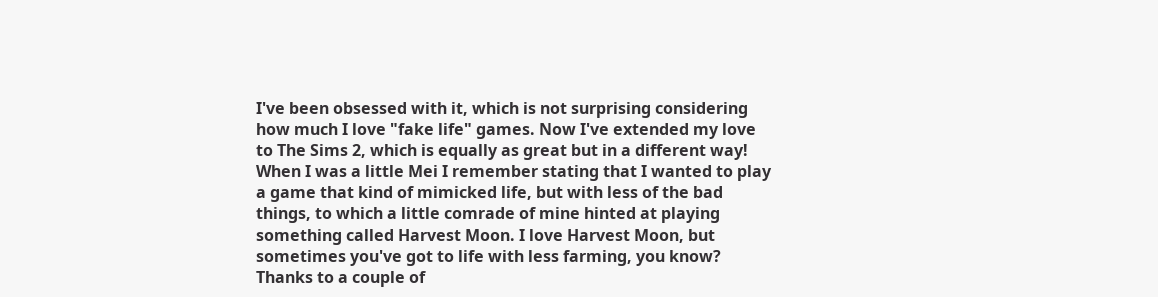I've been obsessed with it, which is not surprising considering how much I love "fake life" games. Now I've extended my love to The Sims 2, which is equally as great but in a different way! When I was a little Mei I remember stating that I wanted to play a game that kind of mimicked life, but with less of the bad things, to which a little comrade of mine hinted at playing something called Harvest Moon. I love Harvest Moon, but sometimes you've got to life with less farming, you know? Thanks to a couple of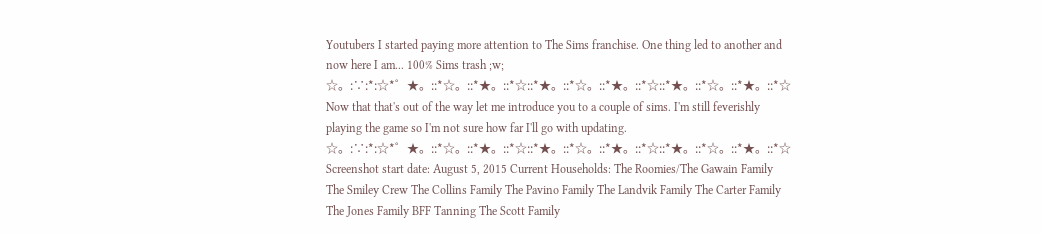Youtubers I started paying more attention to The Sims franchise. One thing led to another and now here I am... 100% Sims trash ;w; ☆。:∵:*:☆*゜★。::*☆。::*★。::*☆::*★。::*☆。::*★。::*☆::*★。::*☆。::*★。::*☆ Now that that's out of the way let me introduce you to a couple of sims. I'm still feverishly playing the game so I'm not sure how far I'll go with updating. ☆。:∵:*:☆*゜★。::*☆。::*★。::*☆::*★。::*☆。::*★。::*☆::*★。::*☆。::*★。::*☆ Screenshot start date: August 5, 2015 Current Households: The Roomies/The Gawain Family The Smiley Crew The Collins Family The Pavino Family The Landvik Family The Carter Family The Jones Family BFF Tanning The Scott Family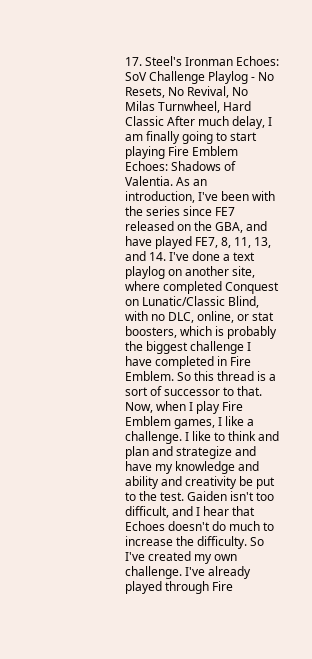17. Steel's Ironman Echoes: SoV Challenge Playlog - No Resets, No Revival, No Milas Turnwheel, Hard Classic After much delay, I am finally going to start playing Fire Emblem Echoes: Shadows of Valentia. As an introduction, I've been with the series since FE7 released on the GBA, and have played FE7, 8, 11, 13, and 14. I've done a text playlog on another site, where completed Conquest on Lunatic/Classic Blind, with no DLC, online, or stat boosters, which is probably the biggest challenge I have completed in Fire Emblem. So this thread is a sort of successor to that. Now, when I play Fire Emblem games, I like a challenge. I like to think and plan and strategize and have my knowledge and ability and creativity be put to the test. Gaiden isn't too difficult, and I hear that Echoes doesn't do much to increase the difficulty. So I've created my own challenge. I've already played through Fire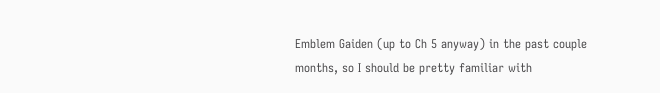Emblem Gaiden (up to Ch 5 anyway) in the past couple months, so I should be pretty familiar with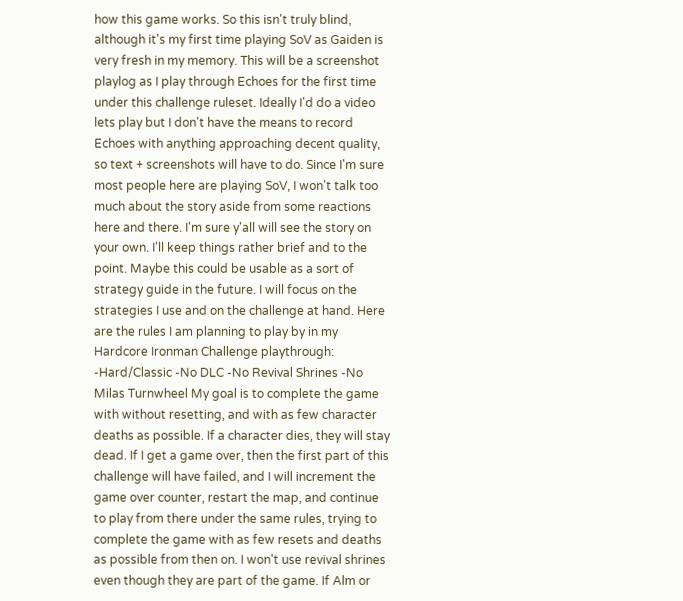how this game works. So this isn't truly blind, although it's my first time playing SoV as Gaiden is very fresh in my memory. This will be a screenshot playlog as I play through Echoes for the first time under this challenge ruleset. Ideally I'd do a video lets play but I don't have the means to record Echoes with anything approaching decent quality, so text + screenshots will have to do. Since I'm sure most people here are playing SoV, I won't talk too much about the story aside from some reactions here and there. I'm sure y'all will see the story on your own. I'll keep things rather brief and to the point. Maybe this could be usable as a sort of strategy guide in the future. I will focus on the strategies I use and on the challenge at hand. Here are the rules I am planning to play by in my Hardcore Ironman Challenge playthrough: -Hard/Classic -No DLC -No Revival Shrines -No Milas Turnwheel My goal is to complete the game with without resetting, and with as few character deaths as possible. If a character dies, they will stay dead. If I get a game over, then the first part of this challenge will have failed, and I will increment the game over counter, restart the map, and continue to play from there under the same rules, trying to complete the game with as few resets and deaths as possible from then on. I won't use revival shrines even though they are part of the game. If Alm or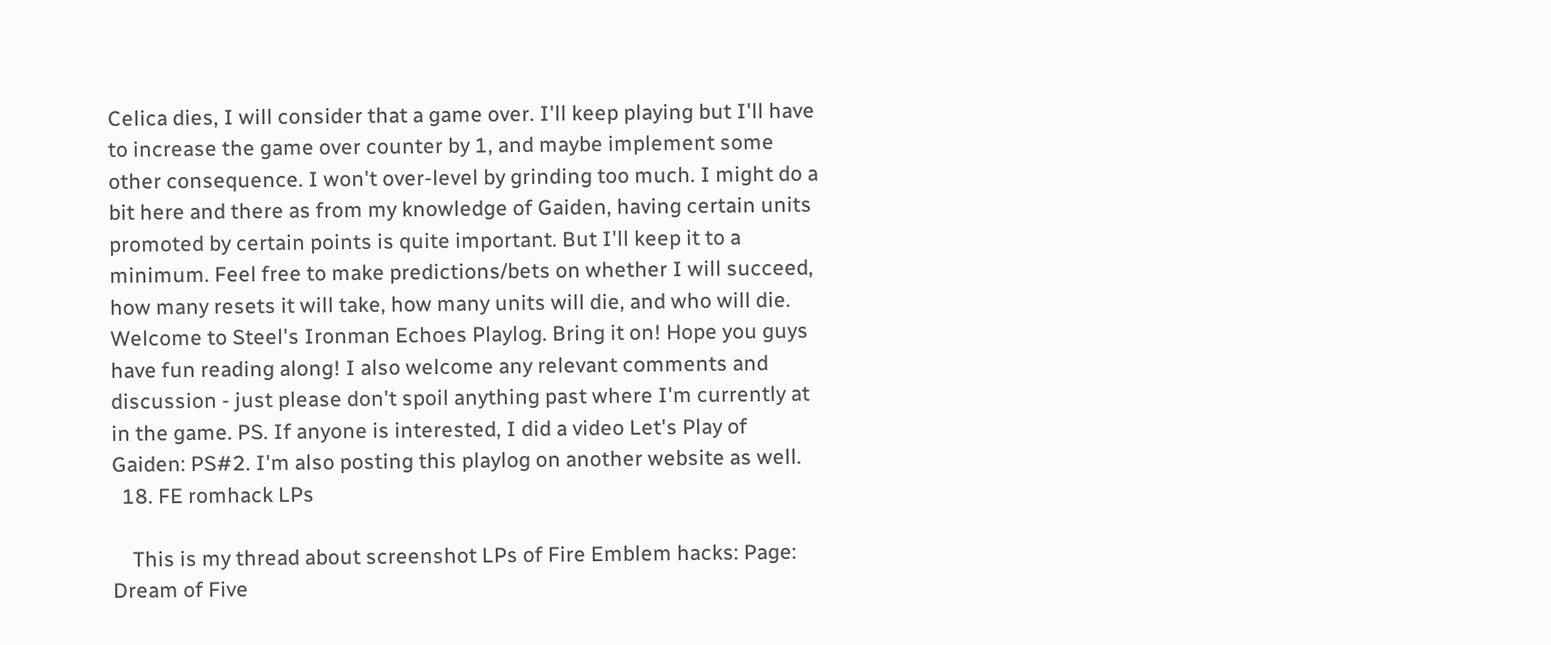Celica dies, I will consider that a game over. I'll keep playing but I'll have to increase the game over counter by 1, and maybe implement some other consequence. I won't over-level by grinding too much. I might do a bit here and there as from my knowledge of Gaiden, having certain units promoted by certain points is quite important. But I'll keep it to a minimum. Feel free to make predictions/bets on whether I will succeed, how many resets it will take, how many units will die, and who will die. Welcome to Steel's Ironman Echoes Playlog. Bring it on! Hope you guys have fun reading along! I also welcome any relevant comments and discussion - just please don't spoil anything past where I'm currently at in the game. PS. If anyone is interested, I did a video Let's Play of Gaiden: PS#2. I'm also posting this playlog on another website as well.
  18. FE romhack LPs

    This is my thread about screenshot LPs of Fire Emblem hacks: Page: Dream of Five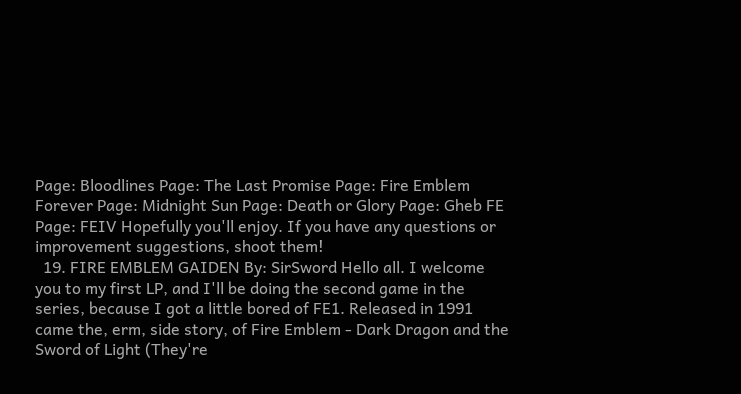Page: Bloodlines Page: The Last Promise Page: Fire Emblem Forever Page: Midnight Sun Page: Death or Glory Page: Gheb FE Page: FEIV Hopefully you'll enjoy. If you have any questions or improvement suggestions, shoot them!
  19. FIRE EMBLEM GAIDEN By: SirSword Hello all. I welcome you to my first LP, and I'll be doing the second game in the series, because I got a little bored of FE1. Released in 1991 came the, erm, side story, of Fire Emblem - Dark Dragon and the Sword of Light (They're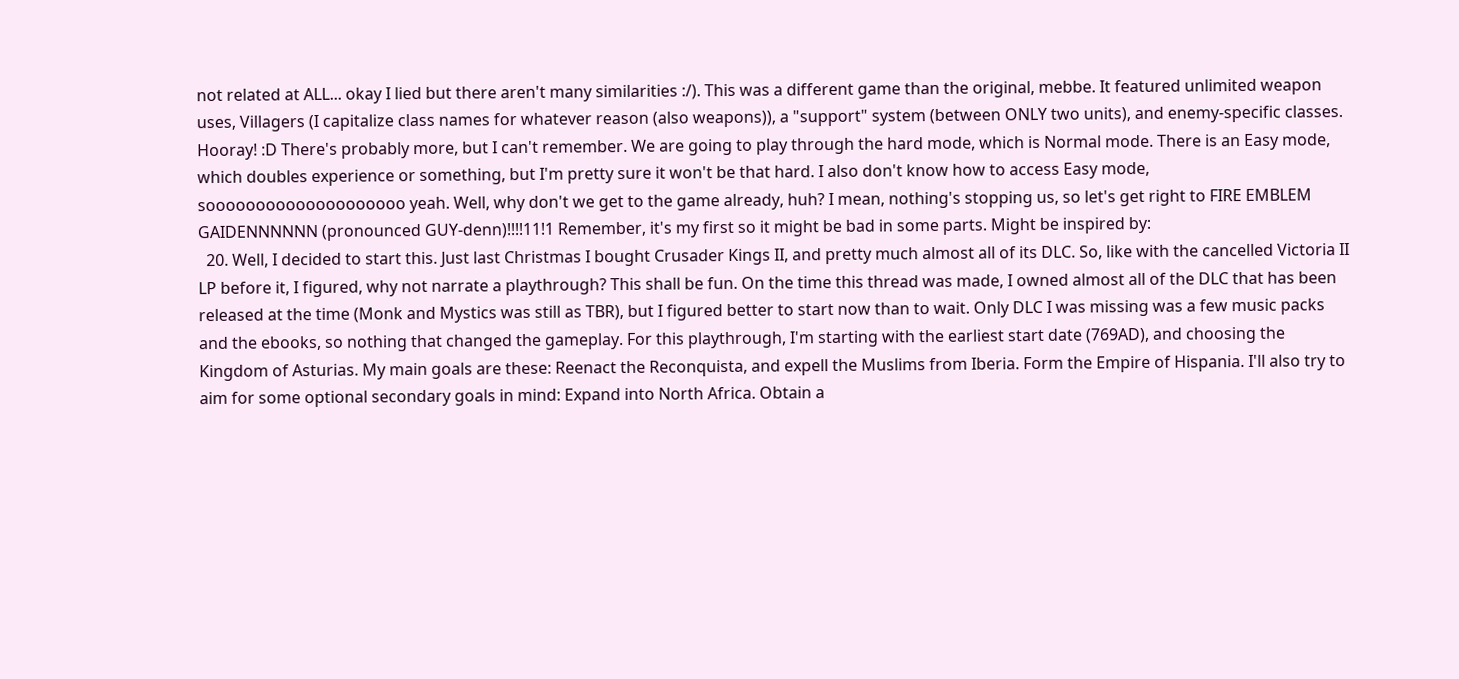not related at ALL... okay I lied but there aren't many similarities :/). This was a different game than the original, mebbe. It featured unlimited weapon uses, Villagers (I capitalize class names for whatever reason (also weapons)), a "support" system (between ONLY two units), and enemy-specific classes. Hooray! :D There's probably more, but I can't remember. We are going to play through the hard mode, which is Normal mode. There is an Easy mode, which doubles experience or something, but I'm pretty sure it won't be that hard. I also don't know how to access Easy mode, soooooooooooooooooooo yeah. Well, why don't we get to the game already, huh? I mean, nothing's stopping us, so let's get right to FIRE EMBLEM GAIDENNNNNN (pronounced GUY-denn)!!!!11!1 Remember, it's my first so it might be bad in some parts. Might be inspired by:
  20. Well, I decided to start this. Just last Christmas I bought Crusader Kings II, and pretty much almost all of its DLC. So, like with the cancelled Victoria II LP before it, I figured, why not narrate a playthrough? This shall be fun. On the time this thread was made, I owned almost all of the DLC that has been released at the time (Monk and Mystics was still as TBR), but I figured better to start now than to wait. Only DLC I was missing was a few music packs and the ebooks, so nothing that changed the gameplay. For this playthrough, I'm starting with the earliest start date (769AD), and choosing the Kingdom of Asturias. My main goals are these: Reenact the Reconquista, and expell the Muslims from Iberia. Form the Empire of Hispania. I'll also try to aim for some optional secondary goals in mind: Expand into North Africa. Obtain a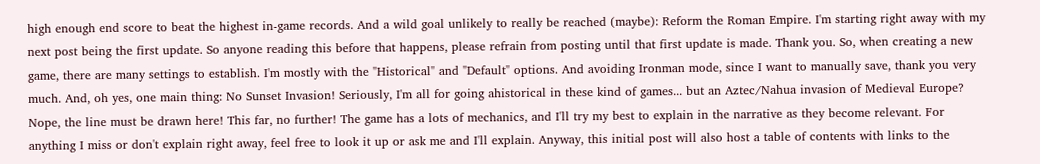high enough end score to beat the highest in-game records. And a wild goal unlikely to really be reached (maybe): Reform the Roman Empire. I'm starting right away with my next post being the first update. So anyone reading this before that happens, please refrain from posting until that first update is made. Thank you. So, when creating a new game, there are many settings to establish. I'm mostly with the "Historical" and "Default" options. And avoiding Ironman mode, since I want to manually save, thank you very much. And, oh yes, one main thing: No Sunset Invasion! Seriously, I'm all for going ahistorical in these kind of games... but an Aztec/Nahua invasion of Medieval Europe? Nope, the line must be drawn here! This far, no further! The game has a lots of mechanics, and I'll try my best to explain in the narrative as they become relevant. For anything I miss or don't explain right away, feel free to look it up or ask me and I'll explain. Anyway, this initial post will also host a table of contents with links to the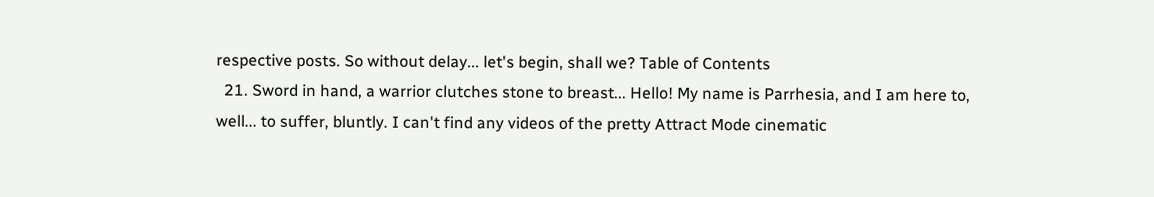respective posts. So without delay... let's begin, shall we? Table of Contents
  21. Sword in hand, a warrior clutches stone to breast... Hello! My name is Parrhesia, and I am here to, well... to suffer, bluntly. I can't find any videos of the pretty Attract Mode cinematic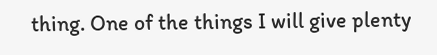thing. One of the things I will give plenty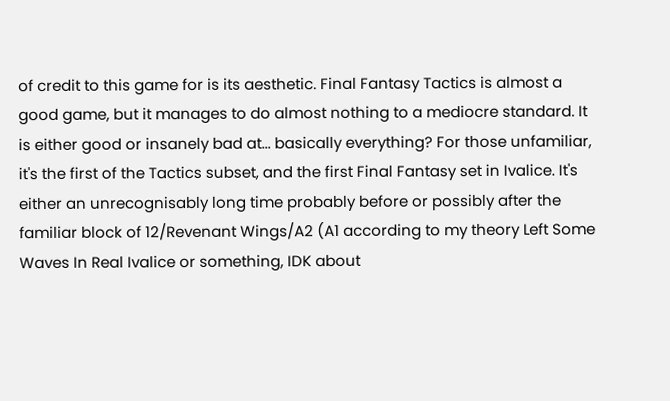of credit to this game for is its aesthetic. Final Fantasy Tactics is almost a good game, but it manages to do almost nothing to a mediocre standard. It is either good or insanely bad at... basically everything? For those unfamiliar, it's the first of the Tactics subset, and the first Final Fantasy set in Ivalice. It's either an unrecognisably long time probably before or possibly after the familiar block of 12/Revenant Wings/A2 (A1 according to my theory Left Some Waves In Real Ivalice or something, IDK about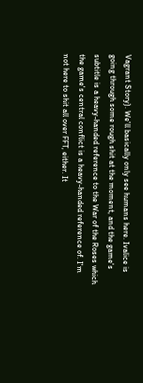Vagrant Story). We'll basically only see humans here. Ivalice is going through some rough shit at the moment, and the game's subtitle is a heavy-handed reference to the War of the Roses which the game's central conflict is a heavy-handed reference of. I'm not here to shit all over FFT, either. It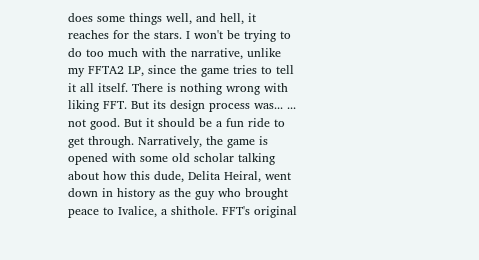does some things well, and hell, it reaches for the stars. I won't be trying to do too much with the narrative, unlike my FFTA2 LP, since the game tries to tell it all itself. There is nothing wrong with liking FFT. But its design process was... ... not good. But it should be a fun ride to get through. Narratively, the game is opened with some old scholar talking about how this dude, Delita Heiral, went down in history as the guy who brought peace to Ivalice, a shithole. FFT's original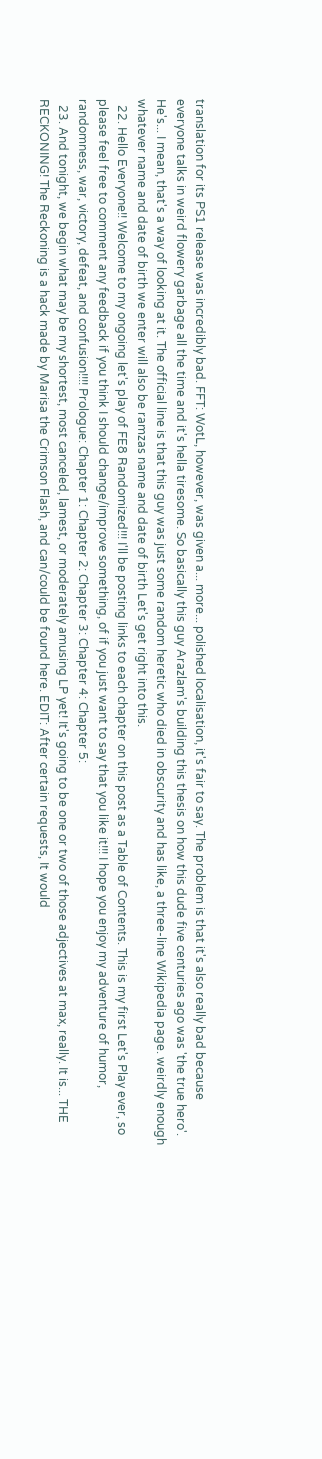translation for its PS1 release was incredibly bad. FFT: WotL, however, was given a... more... polished localisation, it's fair to say. The problem is that it's also really bad because everyone talks in weird flowery garbage all the time and it's hella tiresome. So basically this guy Arazlam's building this thesis on how this dude five centuries ago was 'the true hero'. He's... I mean, that's a way of looking at it. The official line is that this guy was just some random heretic who died in obscurity and has like, a three-line Wikipedia page. weirdly enough whatever name and date of birth we enter will also be ramzas name and date of birth Let's get right into this.
  22. Hello Everyone!! Welcome to my ongoing let's play of FE8 Randomized!!! I'll be posting links to each chapter on this post as a Table of Contents. This is my first Let's Play ever, so please feel free to comment any feedback if you think I should change/improve something, of if you just want to say that you like it!!! I hope you enjoy my adventure of humor, randomness, war, victory, defeat, and confusion!!!! Prologue: Chapter 1: Chapter 2: Chapter 3: Chapter 4: Chapter 5:
  23. And tonight, we begin what may be my shortest, most canceled, lamest, or moderately amusing LP yet! It's going to be one or two of those adjectives at max, really. It is... THE RECKONING! The Reckoning is a hack made by Marisa the Crimson Flash, and can/could be found here. EDIT: After certain requests, It would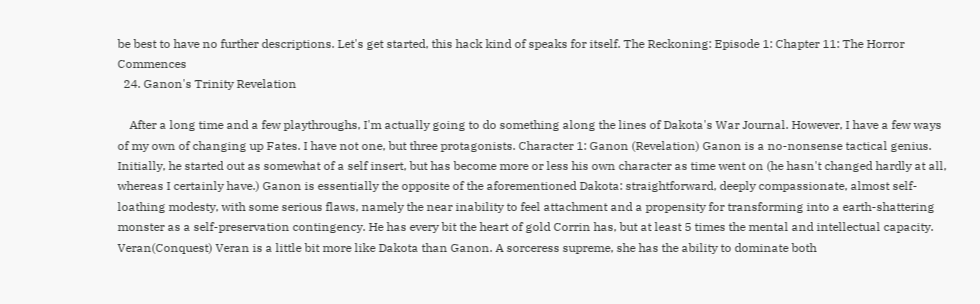be best to have no further descriptions. Let's get started, this hack kind of speaks for itself. The Reckoning: Episode 1: Chapter 11: The Horror Commences
  24. Ganon's Trinity Revelation

    After a long time and a few playthroughs, I'm actually going to do something along the lines of Dakota's War Journal. However, I have a few ways of my own of changing up Fates. I have not one, but three protagonists. Character 1: Ganon (Revelation) Ganon is a no-nonsense tactical genius. Initially, he started out as somewhat of a self insert, but has become more or less his own character as time went on (he hasn't changed hardly at all, whereas I certainly have.) Ganon is essentially the opposite of the aforementioned Dakota: straightforward, deeply compassionate, almost self-loathing modesty, with some serious flaws, namely the near inability to feel attachment and a propensity for transforming into a earth-shattering monster as a self-preservation contingency. He has every bit the heart of gold Corrin has, but at least 5 times the mental and intellectual capacity. Veran(Conquest) Veran is a little bit more like Dakota than Ganon. A sorceress supreme, she has the ability to dominate both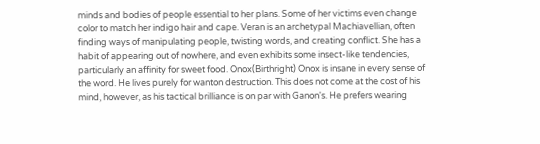minds and bodies of people essential to her plans. Some of her victims even change color to match her indigo hair and cape. Veran is an archetypal Machiavellian, often finding ways of manipulating people, twisting words, and creating conflict. She has a habit of appearing out of nowhere, and even exhibits some insect-like tendencies, particularly an affinity for sweet food. Onox(Birthright) Onox is insane in every sense of the word. He lives purely for wanton destruction. This does not come at the cost of his mind, however, as his tactical brilliance is on par with Ganon's. He prefers wearing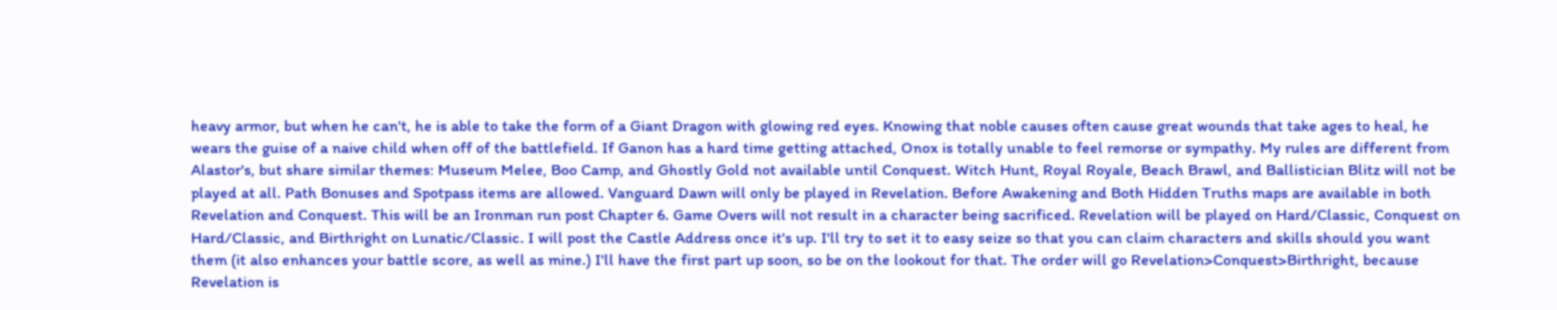heavy armor, but when he can't, he is able to take the form of a Giant Dragon with glowing red eyes. Knowing that noble causes often cause great wounds that take ages to heal, he wears the guise of a naive child when off of the battlefield. If Ganon has a hard time getting attached, Onox is totally unable to feel remorse or sympathy. My rules are different from Alastor's, but share similar themes: Museum Melee, Boo Camp, and Ghostly Gold not available until Conquest. Witch Hunt, Royal Royale, Beach Brawl, and Ballistician Blitz will not be played at all. Path Bonuses and Spotpass items are allowed. Vanguard Dawn will only be played in Revelation. Before Awakening and Both Hidden Truths maps are available in both Revelation and Conquest. This will be an Ironman run post Chapter 6. Game Overs will not result in a character being sacrificed. Revelation will be played on Hard/Classic, Conquest on Hard/Classic, and Birthright on Lunatic/Classic. I will post the Castle Address once it's up. I'll try to set it to easy seize so that you can claim characters and skills should you want them (it also enhances your battle score, as well as mine.) I'll have the first part up soon, so be on the lookout for that. The order will go Revelation>Conquest>Birthright, because Revelation is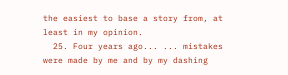the easiest to base a story from, at least in my opinion.
  25. Four years ago... ... mistakes were made by me and by my dashing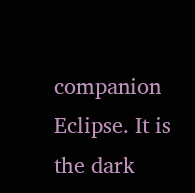companion Eclipse. It is the dark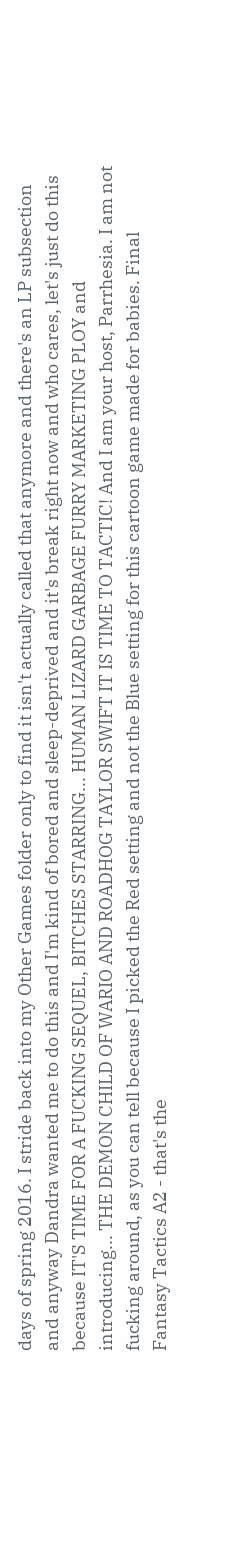days of spring 2016. I stride back into my Other Games folder only to find it isn't actually called that anymore and there's an LP subsection and anyway Dandra wanted me to do this and I'm kind of bored and sleep-deprived and it's break right now and who cares, let's just do this because IT'S TIME FOR A FUCKING SEQUEL, BITCHES STARRING... HUMAN LIZARD GARBAGE FURRY MARKETING PLOY and introducing... THE DEMON CHILD OF WARIO AND ROADHOG TAYLOR SWIFT IT IS TIME TO TACTIC! And I am your host, Parrhesia. I am not fucking around, as you can tell because I picked the Red setting and not the Blue setting for this cartoon game made for babies. Final Fantasy Tactics A2 - that's the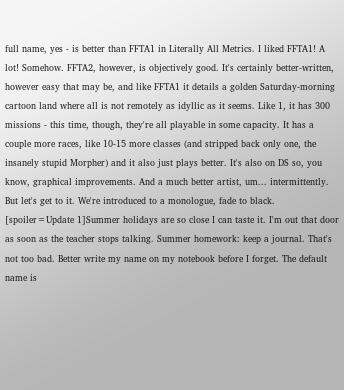full name, yes - is better than FFTA1 in Literally All Metrics. I liked FFTA1! A lot! Somehow. FFTA2, however, is objectively good. It's certainly better-written, however easy that may be, and like FFTA1 it details a golden Saturday-morning cartoon land where all is not remotely as idyllic as it seems. Like 1, it has 300 missions - this time, though, they're all playable in some capacity. It has a couple more races, like 10-15 more classes (and stripped back only one, the insanely stupid Morpher) and it also just plays better. It's also on DS so, you know, graphical improvements. And a much better artist, um... intermittently. But let's get to it. We're introduced to a monologue, fade to black. [spoiler=Update 1]Summer holidays are so close I can taste it. I'm out that door as soon as the teacher stops talking. Summer homework: keep a journal. That's not too bad. Better write my name on my notebook before I forget. The default name is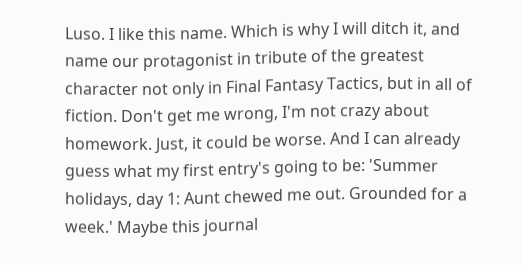Luso. I like this name. Which is why I will ditch it, and name our protagonist in tribute of the greatest character not only in Final Fantasy Tactics, but in all of fiction. Don't get me wrong, I'm not crazy about homework. Just, it could be worse. And I can already guess what my first entry's going to be: 'Summer holidays, day 1: Aunt chewed me out. Grounded for a week.' Maybe this journal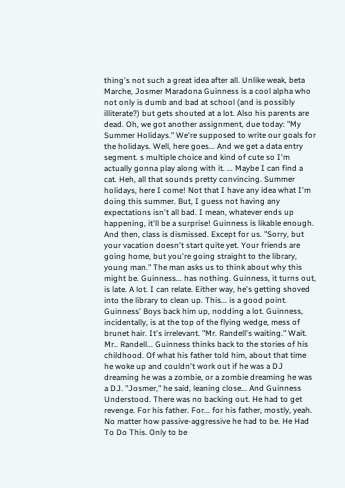thing's not such a great idea after all. Unlike weak, beta Marche, Josmer Maradona Guinness is a cool alpha who not only is dumb and bad at school (and is possibly illiterate?) but gets shouted at a lot. Also his parents are dead. Oh, we got another assignment, due today: "My Summer Holidays." We're supposed to write our goals for the holidays. Well, here goes... And we get a data entry segment. s multiple choice and kind of cute so I'm actually gonna play along with it. ... Maybe I can find a cat. Heh, all that sounds pretty convincing. Summer holidays, here I come! Not that I have any idea what I'm doing this summer. But, I guess not having any expectations isn't all bad. I mean, whatever ends up happening, it'll be a surprise! Guinness is likable enough. And then, class is dismissed. Except for us. "Sorry, but your vacation doesn't start quite yet. Your friends are going home, but you're going straight to the library, young man." The man asks us to think about why this might be. Guinness... has nothing. Guinness, it turns out, is late. A lot. I can relate. Either way, he's getting shoved into the library to clean up. This... is a good point. Guinness' Boys back him up, nodding a lot. Guinness, incidentally, is at the top of the flying wedge, mess of brunet hair. It's irrelevant. "Mr. Randell's waiting." Wait. Mr.. Randell... Guinness thinks back to the stories of his childhood. Of what his father told him, about that time he woke up and couldn't work out if he was a DJ dreaming he was a zombie, or a zombie dreaming he was a DJ. "Josmer," he said, leaning close... And Guinness Understood. There was no backing out. He had to get revenge. For his father. For... for his father, mostly, yeah. No matter how passive-aggressive he had to be. He Had To Do This. Only to be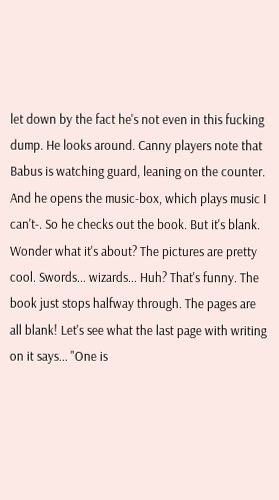let down by the fact he's not even in this fucking dump. He looks around. Canny players note that Babus is watching guard, leaning on the counter. And he opens the music-box, which plays music I can't-. So he checks out the book. But it's blank. Wonder what it's about? The pictures are pretty cool. Swords... wizards... Huh? That's funny. The book just stops halfway through. The pages are all blank! Let's see what the last page with writing on it says... "One is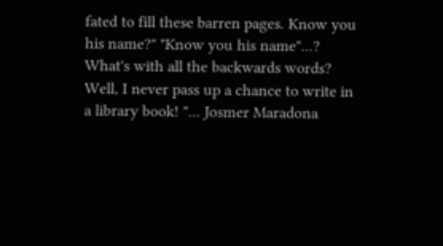fated to fill these barren pages. Know you his name?" "Know you his name"...? What's with all the backwards words? Well, I never pass up a chance to write in a library book! "... Josmer Maradona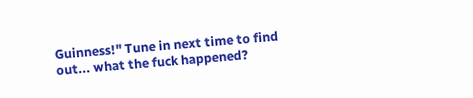Guinness!" Tune in next time to find out... what the fuck happened?